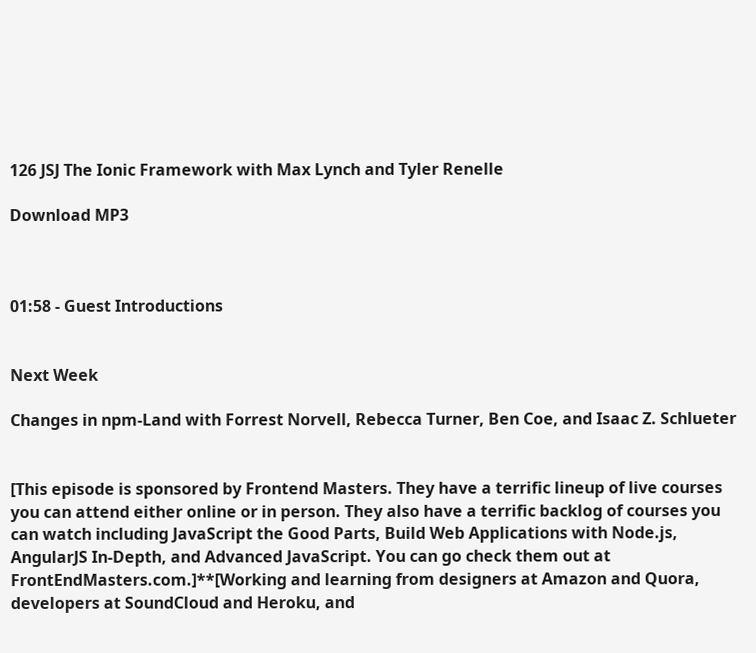126 JSJ The Ionic Framework with Max Lynch and Tyler Renelle

Download MP3



01:58 - Guest Introductions


Next Week

Changes in npm-Land with Forrest Norvell, Rebecca Turner, Ben Coe, and Isaac Z. Schlueter


[This episode is sponsored by Frontend Masters. They have a terrific lineup of live courses you can attend either online or in person. They also have a terrific backlog of courses you can watch including JavaScript the Good Parts, Build Web Applications with Node.js, AngularJS In-Depth, and Advanced JavaScript. You can go check them out at FrontEndMasters.com.]**[Working and learning from designers at Amazon and Quora, developers at SoundCloud and Heroku, and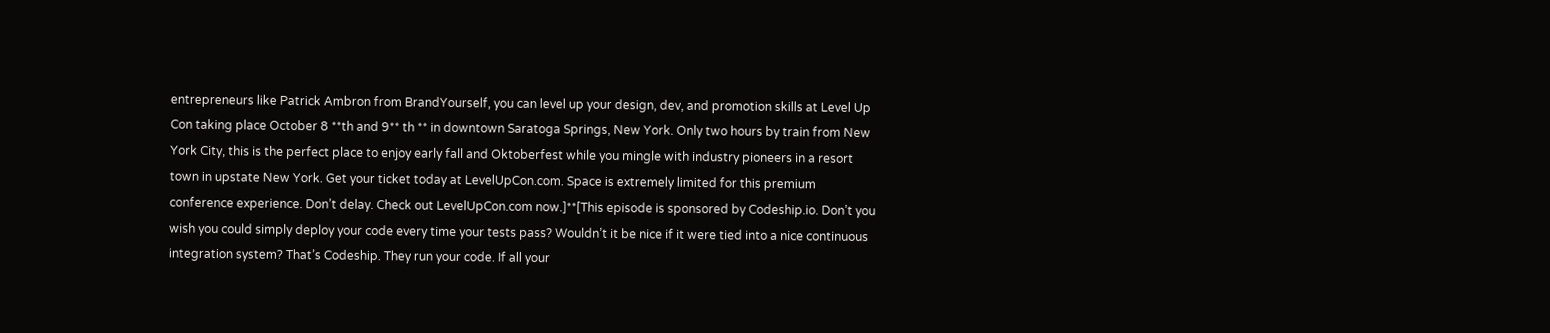entrepreneurs like Patrick Ambron from BrandYourself, you can level up your design, dev, and promotion skills at Level Up Con taking place October 8 **th and 9** th ** in downtown Saratoga Springs, New York. Only two hours by train from New York City, this is the perfect place to enjoy early fall and Oktoberfest while you mingle with industry pioneers in a resort town in upstate New York. Get your ticket today at LevelUpCon.com. Space is extremely limited for this premium conference experience. Don’t delay. Check out LevelUpCon.com now.]**[This episode is sponsored by Codeship.io. Don’t you wish you could simply deploy your code every time your tests pass? Wouldn’t it be nice if it were tied into a nice continuous integration system? That’s Codeship. They run your code. If all your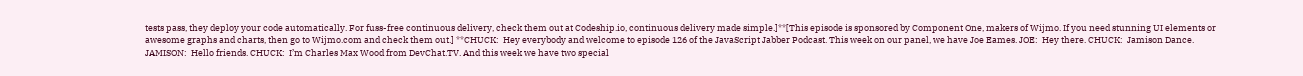tests pass, they deploy your code automatically. For fuss-free continuous delivery, check them out at Codeship.io, continuous delivery made simple.]**[This episode is sponsored by Component One, makers of Wijmo. If you need stunning UI elements or awesome graphs and charts, then go to Wijmo.com and check them out.] **CHUCK:  Hey everybody and welcome to episode 126 of the JavaScript Jabber Podcast. This week on our panel, we have Joe Eames. JOE:  Hey there. CHUCK:  Jamison Dance. JAMISON:  Hello friends. CHUCK:  I’m Charles Max Wood from DevChat.TV. And this week we have two special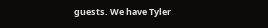guests. We have Tyler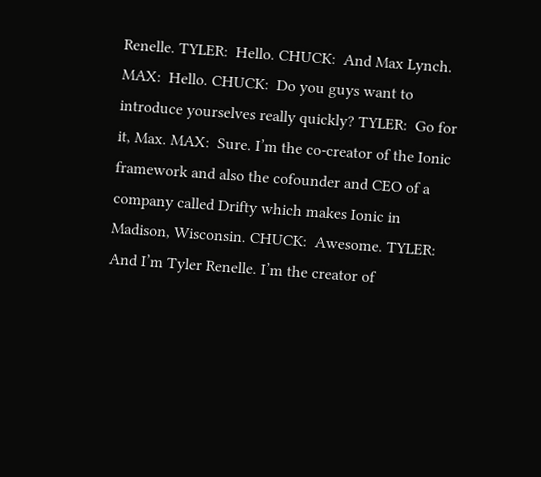Renelle. TYLER:  Hello. CHUCK:  And Max Lynch. MAX:  Hello. CHUCK:  Do you guys want to introduce yourselves really quickly? TYLER:  Go for it, Max. MAX:  Sure. I’m the co-creator of the Ionic framework and also the cofounder and CEO of a company called Drifty which makes Ionic in Madison, Wisconsin. CHUCK:  Awesome. TYLER:  And I’m Tyler Renelle. I’m the creator of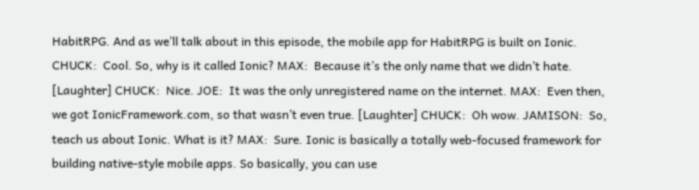HabitRPG. And as we’ll talk about in this episode, the mobile app for HabitRPG is built on Ionic. CHUCK:  Cool. So, why is it called Ionic? MAX:  Because it’s the only name that we didn’t hate. [Laughter] CHUCK:  Nice. JOE:  It was the only unregistered name on the internet. MAX:  Even then, we got IonicFramework.com, so that wasn’t even true. [Laughter] CHUCK:  Oh wow. JAMISON:  So, teach us about Ionic. What is it? MAX:  Sure. Ionic is basically a totally web-focused framework for building native-style mobile apps. So basically, you can use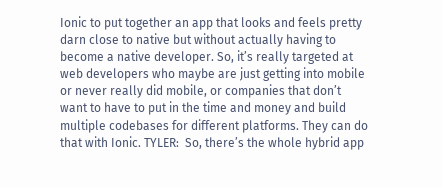Ionic to put together an app that looks and feels pretty darn close to native but without actually having to become a native developer. So, it’s really targeted at web developers who maybe are just getting into mobile or never really did mobile, or companies that don’t want to have to put in the time and money and build multiple codebases for different platforms. They can do that with Ionic. TYLER:  So, there’s the whole hybrid app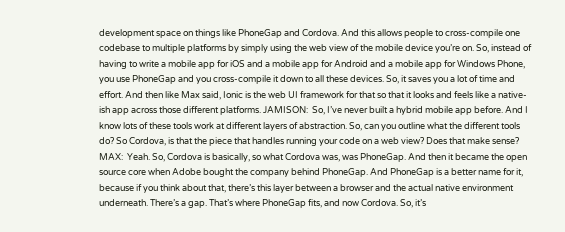development space on things like PhoneGap and Cordova. And this allows people to cross-compile one codebase to multiple platforms by simply using the web view of the mobile device you’re on. So, instead of having to write a mobile app for iOS and a mobile app for Android and a mobile app for Windows Phone, you use PhoneGap and you cross-compile it down to all these devices. So, it saves you a lot of time and effort. And then like Max said, Ionic is the web UI framework for that so that it looks and feels like a native-ish app across those different platforms. JAMISON:  So, I’ve never built a hybrid mobile app before. And I know lots of these tools work at different layers of abstraction. So, can you outline what the different tools do? So Cordova, is that the piece that handles running your code on a web view? Does that make sense? MAX:  Yeah. So, Cordova is basically, so what Cordova was, was PhoneGap. And then it became the open source core when Adobe bought the company behind PhoneGap. And PhoneGap is a better name for it, because if you think about that, there’s this layer between a browser and the actual native environment underneath. There’s a gap. That’s where PhoneGap fits, and now Cordova. So, it’s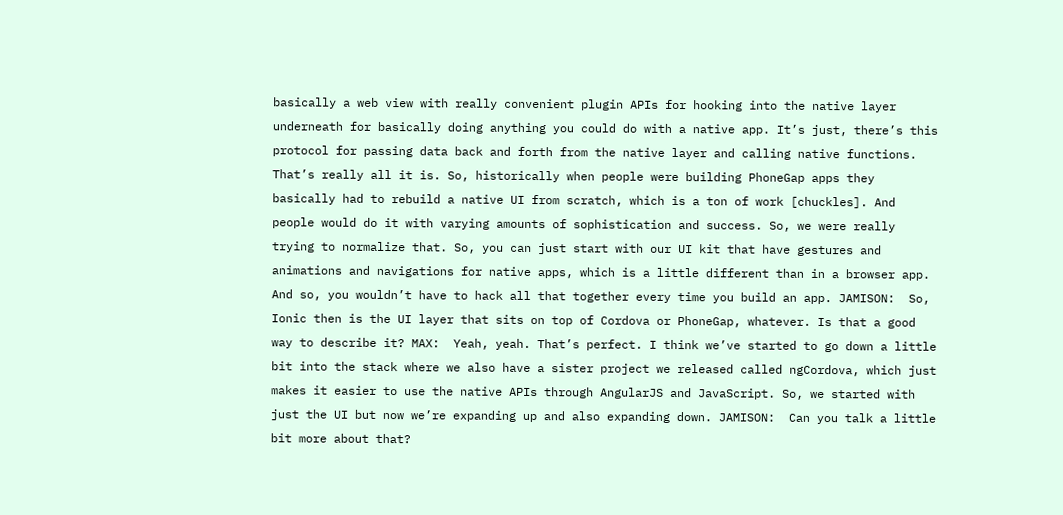basically a web view with really convenient plugin APIs for hooking into the native layer underneath for basically doing anything you could do with a native app. It’s just, there’s this protocol for passing data back and forth from the native layer and calling native functions. That’s really all it is. So, historically when people were building PhoneGap apps they basically had to rebuild a native UI from scratch, which is a ton of work [chuckles]. And people would do it with varying amounts of sophistication and success. So, we were really trying to normalize that. So, you can just start with our UI kit that have gestures and animations and navigations for native apps, which is a little different than in a browser app. And so, you wouldn’t have to hack all that together every time you build an app. JAMISON:  So, Ionic then is the UI layer that sits on top of Cordova or PhoneGap, whatever. Is that a good way to describe it? MAX:  Yeah, yeah. That’s perfect. I think we’ve started to go down a little bit into the stack where we also have a sister project we released called ngCordova, which just makes it easier to use the native APIs through AngularJS and JavaScript. So, we started with just the UI but now we’re expanding up and also expanding down. JAMISON:  Can you talk a little bit more about that?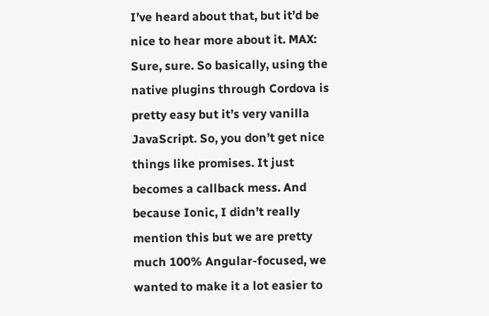I’ve heard about that, but it’d be nice to hear more about it. MAX:  Sure, sure. So basically, using the native plugins through Cordova is pretty easy but it’s very vanilla JavaScript. So, you don’t get nice things like promises. It just becomes a callback mess. And because Ionic, I didn’t really mention this but we are pretty much 100% Angular-focused, we wanted to make it a lot easier to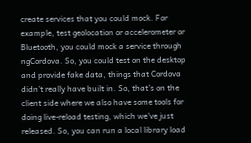create services that you could mock. For example, test geolocation or accelerometer or Bluetooth, you could mock a service through ngCordova. So, you could test on the desktop and provide fake data, things that Cordova didn’t really have built in. So, that’s on the client side where we also have some tools for doing live-reload testing, which we’ve just released. So, you can run a local library load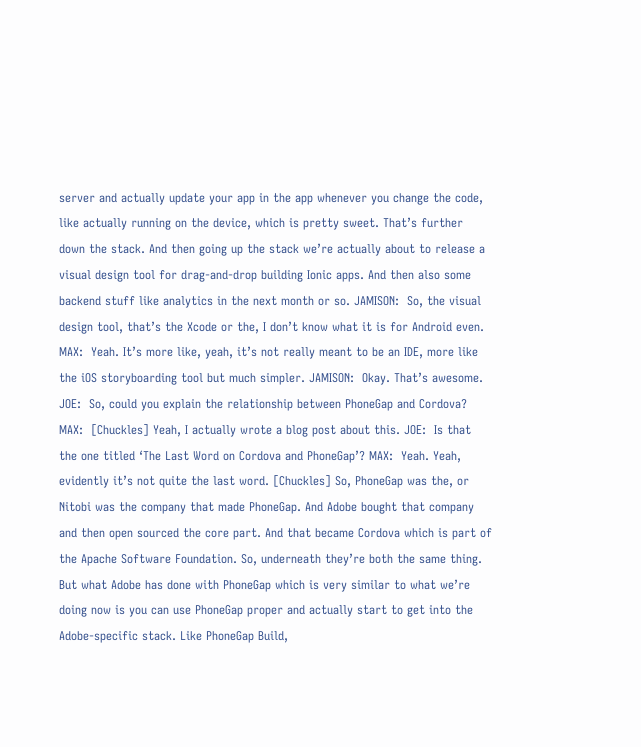server and actually update your app in the app whenever you change the code, like actually running on the device, which is pretty sweet. That’s further down the stack. And then going up the stack we’re actually about to release a visual design tool for drag-and-drop building Ionic apps. And then also some backend stuff like analytics in the next month or so. JAMISON:  So, the visual design tool, that’s the Xcode or the, I don’t know what it is for Android even. MAX:  Yeah. It’s more like, yeah, it’s not really meant to be an IDE, more like the iOS storyboarding tool but much simpler. JAMISON:  Okay. That’s awesome. JOE:  So, could you explain the relationship between PhoneGap and Cordova? MAX:  [Chuckles] Yeah, I actually wrote a blog post about this. JOE:  Is that the one titled ‘The Last Word on Cordova and PhoneGap’? MAX:  Yeah. Yeah, evidently it’s not quite the last word. [Chuckles] So, PhoneGap was the, or Nitobi was the company that made PhoneGap. And Adobe bought that company and then open sourced the core part. And that became Cordova which is part of the Apache Software Foundation. So, underneath they’re both the same thing. But what Adobe has done with PhoneGap which is very similar to what we’re doing now is you can use PhoneGap proper and actually start to get into the Adobe-specific stack. Like PhoneGap Build,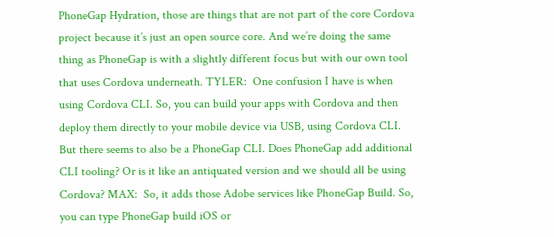PhoneGap Hydration, those are things that are not part of the core Cordova project because it’s just an open source core. And we’re doing the same thing as PhoneGap is with a slightly different focus but with our own tool that uses Cordova underneath. TYLER:  One confusion I have is when using Cordova CLI. So, you can build your apps with Cordova and then deploy them directly to your mobile device via USB, using Cordova CLI. But there seems to also be a PhoneGap CLI. Does PhoneGap add additional CLI tooling? Or is it like an antiquated version and we should all be using Cordova? MAX:  So, it adds those Adobe services like PhoneGap Build. So, you can type PhoneGap build iOS or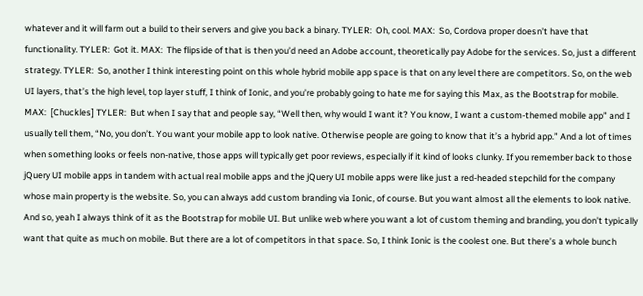whatever and it will farm out a build to their servers and give you back a binary. TYLER:  Oh, cool. MAX:  So, Cordova proper doesn’t have that functionality. TYLER:  Got it. MAX:  The flipside of that is then you’d need an Adobe account, theoretically pay Adobe for the services. So, just a different strategy. TYLER:  So, another I think interesting point on this whole hybrid mobile app space is that on any level there are competitors. So, on the web UI layers, that’s the high level, top layer stuff, I think of Ionic, and you’re probably going to hate me for saying this Max, as the Bootstrap for mobile. MAX:  [Chuckles] TYLER:  But when I say that and people say, “Well then, why would I want it? You know, I want a custom-themed mobile app” and I usually tell them, “No, you don’t. You want your mobile app to look native. Otherwise people are going to know that it’s a hybrid app.” And a lot of times when something looks or feels non-native, those apps will typically get poor reviews, especially if it kind of looks clunky. If you remember back to those jQuery UI mobile apps in tandem with actual real mobile apps and the jQuery UI mobile apps were like just a red-headed stepchild for the company whose main property is the website. So, you can always add custom branding via Ionic, of course. But you want almost all the elements to look native. And so, yeah I always think of it as the Bootstrap for mobile UI. But unlike web where you want a lot of custom theming and branding, you don’t typically want that quite as much on mobile. But there are a lot of competitors in that space. So, I think Ionic is the coolest one. But there’s a whole bunch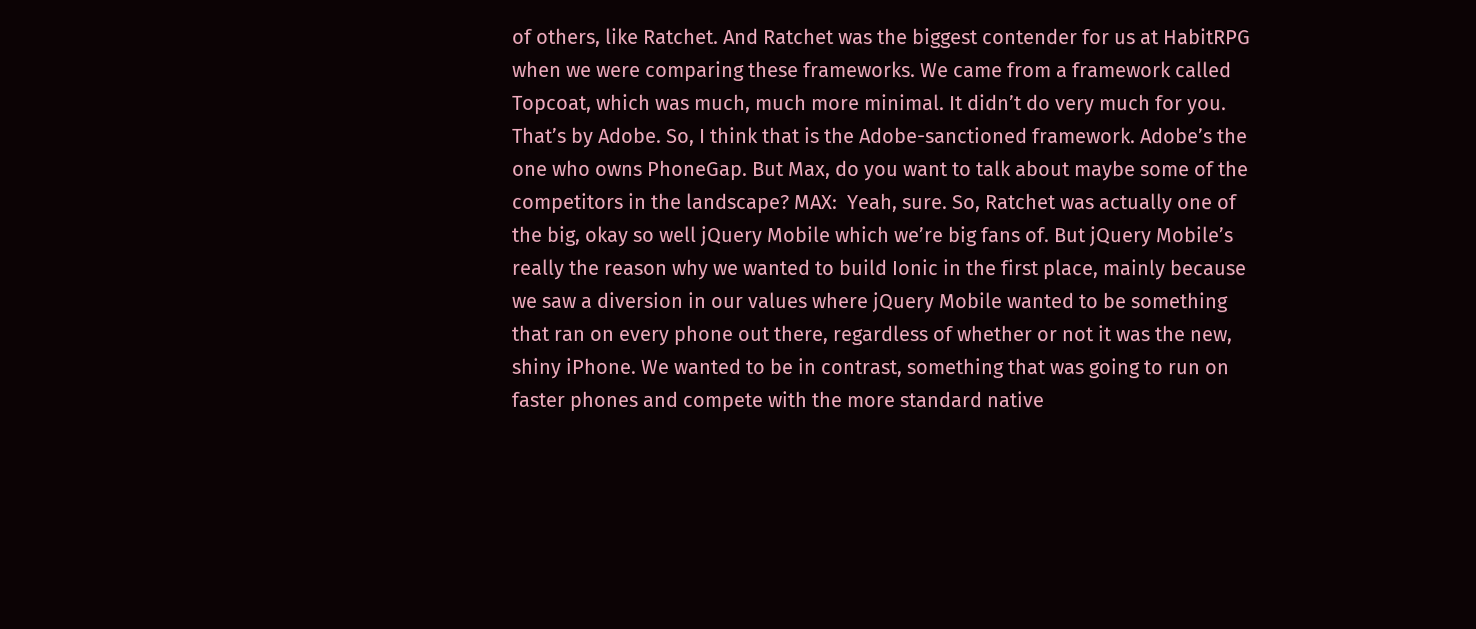of others, like Ratchet. And Ratchet was the biggest contender for us at HabitRPG when we were comparing these frameworks. We came from a framework called Topcoat, which was much, much more minimal. It didn’t do very much for you. That’s by Adobe. So, I think that is the Adobe-sanctioned framework. Adobe’s the one who owns PhoneGap. But Max, do you want to talk about maybe some of the competitors in the landscape? MAX:  Yeah, sure. So, Ratchet was actually one of the big, okay so well jQuery Mobile which we’re big fans of. But jQuery Mobile’s really the reason why we wanted to build Ionic in the first place, mainly because we saw a diversion in our values where jQuery Mobile wanted to be something that ran on every phone out there, regardless of whether or not it was the new, shiny iPhone. We wanted to be in contrast, something that was going to run on faster phones and compete with the more standard native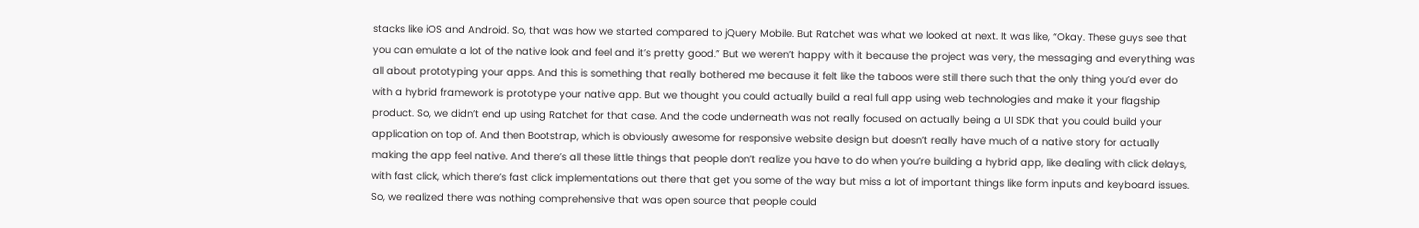stacks like iOS and Android. So, that was how we started compared to jQuery Mobile. But Ratchet was what we looked at next. It was like, “Okay. These guys see that you can emulate a lot of the native look and feel and it’s pretty good.” But we weren’t happy with it because the project was very, the messaging and everything was all about prototyping your apps. And this is something that really bothered me because it felt like the taboos were still there such that the only thing you’d ever do with a hybrid framework is prototype your native app. But we thought you could actually build a real full app using web technologies and make it your flagship product. So, we didn’t end up using Ratchet for that case. And the code underneath was not really focused on actually being a UI SDK that you could build your application on top of. And then Bootstrap, which is obviously awesome for responsive website design but doesn’t really have much of a native story for actually making the app feel native. And there’s all these little things that people don’t realize you have to do when you’re building a hybrid app, like dealing with click delays, with fast click, which there’s fast click implementations out there that get you some of the way but miss a lot of important things like form inputs and keyboard issues. So, we realized there was nothing comprehensive that was open source that people could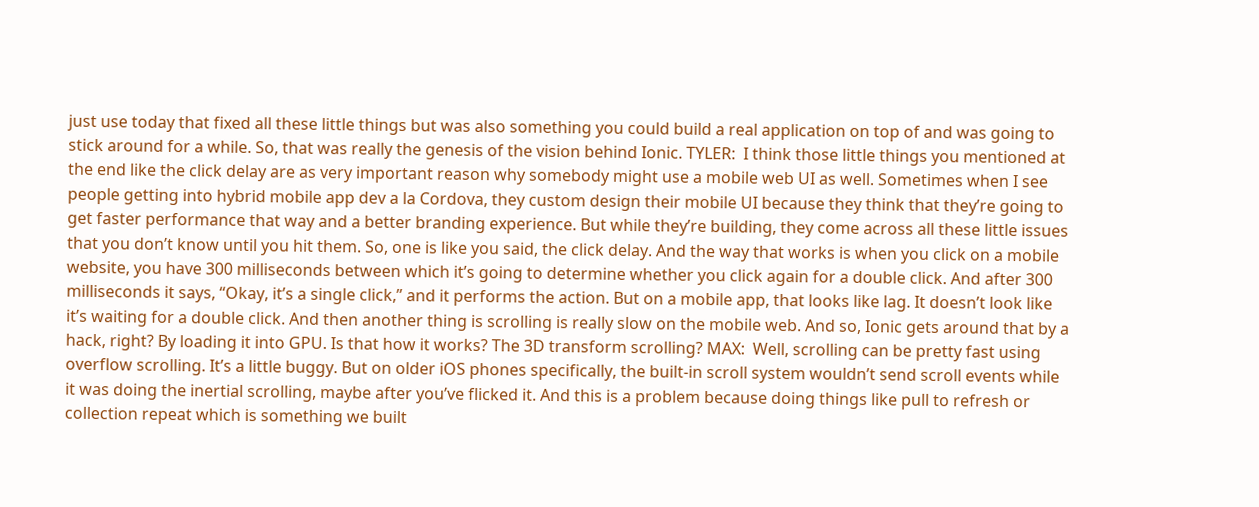just use today that fixed all these little things but was also something you could build a real application on top of and was going to stick around for a while. So, that was really the genesis of the vision behind Ionic. TYLER:  I think those little things you mentioned at the end like the click delay are as very important reason why somebody might use a mobile web UI as well. Sometimes when I see people getting into hybrid mobile app dev a la Cordova, they custom design their mobile UI because they think that they’re going to get faster performance that way and a better branding experience. But while they’re building, they come across all these little issues that you don’t know until you hit them. So, one is like you said, the click delay. And the way that works is when you click on a mobile website, you have 300 milliseconds between which it’s going to determine whether you click again for a double click. And after 300 milliseconds it says, “Okay, it’s a single click,” and it performs the action. But on a mobile app, that looks like lag. It doesn’t look like it’s waiting for a double click. And then another thing is scrolling is really slow on the mobile web. And so, Ionic gets around that by a hack, right? By loading it into GPU. Is that how it works? The 3D transform scrolling? MAX:  Well, scrolling can be pretty fast using overflow scrolling. It’s a little buggy. But on older iOS phones specifically, the built-in scroll system wouldn’t send scroll events while it was doing the inertial scrolling, maybe after you’ve flicked it. And this is a problem because doing things like pull to refresh or collection repeat which is something we built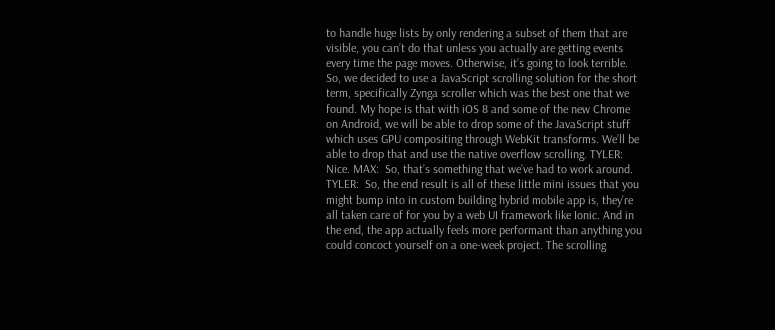to handle huge lists by only rendering a subset of them that are visible, you can’t do that unless you actually are getting events every time the page moves. Otherwise, it’s going to look terrible. So, we decided to use a JavaScript scrolling solution for the short term, specifically Zynga scroller which was the best one that we found. My hope is that with iOS 8 and some of the new Chrome on Android, we will be able to drop some of the JavaScript stuff which uses GPU compositing through WebKit transforms. We’ll be able to drop that and use the native overflow scrolling. TYLER:  Nice. MAX:  So, that’s something that we’ve had to work around. TYLER:  So, the end result is all of these little mini issues that you might bump into in custom building hybrid mobile app is, they’re all taken care of for you by a web UI framework like Ionic. And in the end, the app actually feels more performant than anything you could concoct yourself on a one-week project. The scrolling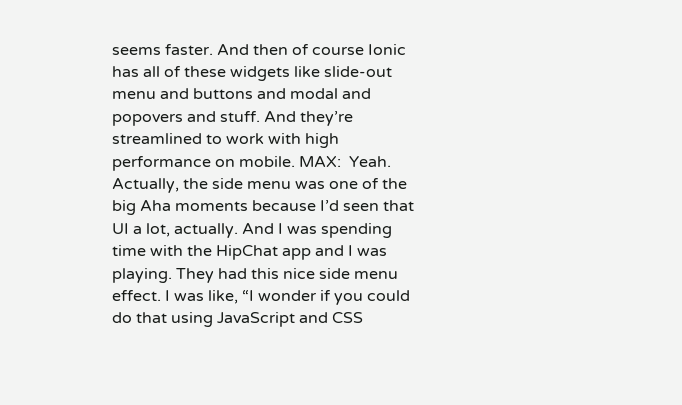seems faster. And then of course Ionic has all of these widgets like slide-out menu and buttons and modal and popovers and stuff. And they’re streamlined to work with high performance on mobile. MAX:  Yeah. Actually, the side menu was one of the big Aha moments because I’d seen that UI a lot, actually. And I was spending time with the HipChat app and I was playing. They had this nice side menu effect. I was like, “I wonder if you could do that using JavaScript and CSS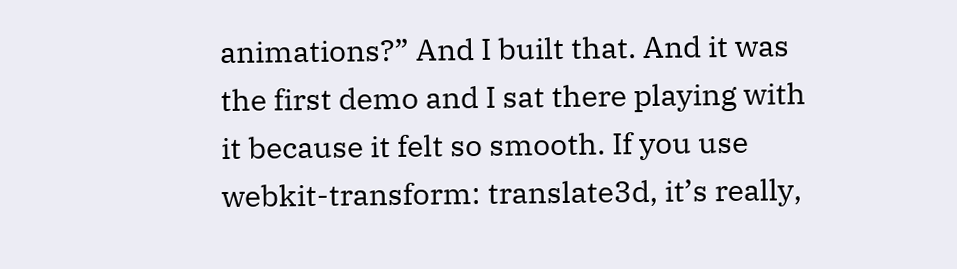animations?” And I built that. And it was the first demo and I sat there playing with it because it felt so smooth. If you use webkit-transform: translate3d, it’s really,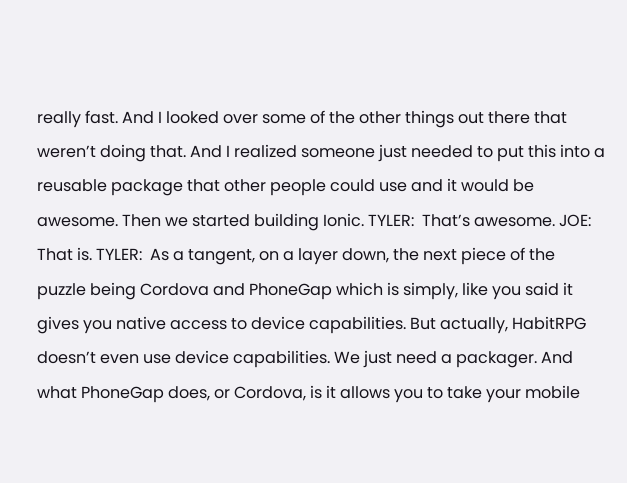really fast. And I looked over some of the other things out there that weren’t doing that. And I realized someone just needed to put this into a reusable package that other people could use and it would be awesome. Then we started building Ionic. TYLER:  That’s awesome. JOE:  That is. TYLER:  As a tangent, on a layer down, the next piece of the puzzle being Cordova and PhoneGap which is simply, like you said it gives you native access to device capabilities. But actually, HabitRPG doesn’t even use device capabilities. We just need a packager. And what PhoneGap does, or Cordova, is it allows you to take your mobile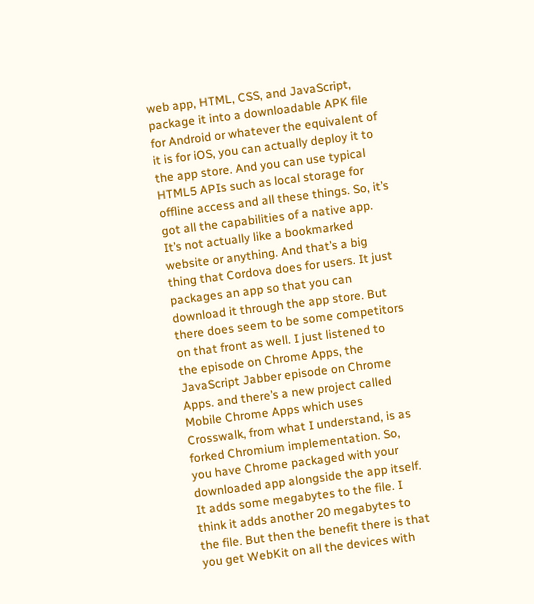web app, HTML, CSS, and JavaScript, package it into a downloadable APK file for Android or whatever the equivalent of it is for iOS, you can actually deploy it to the app store. And you can use typical HTML5 APIs such as local storage for offline access and all these things. So, it’s got all the capabilities of a native app. It’s not actually like a bookmarked website or anything. And that’s a big thing that Cordova does for users. It just packages an app so that you can download it through the app store. But there does seem to be some competitors on that front as well. I just listened to the episode on Chrome Apps, the JavaScript Jabber episode on Chrome Apps. and there’s a new project called Mobile Chrome Apps which uses Crosswalk, from what I understand, is as forked Chromium implementation. So, you have Chrome packaged with your downloaded app alongside the app itself. It adds some megabytes to the file. I think it adds another 20 megabytes to the file. But then the benefit there is that you get WebKit on all the devices with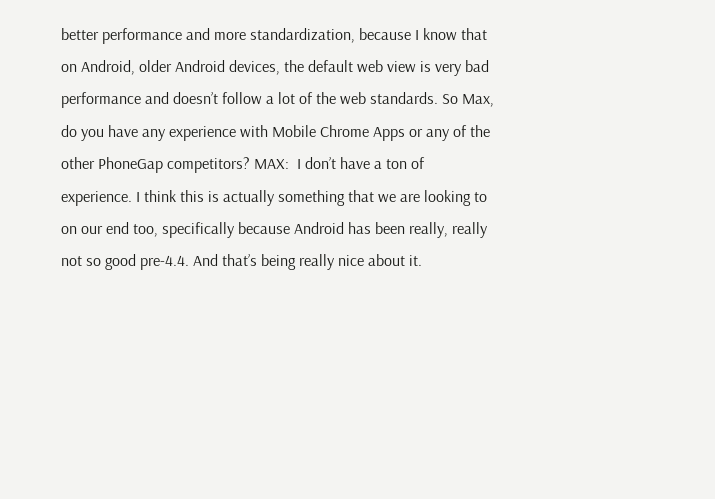better performance and more standardization, because I know that on Android, older Android devices, the default web view is very bad performance and doesn’t follow a lot of the web standards. So Max, do you have any experience with Mobile Chrome Apps or any of the other PhoneGap competitors? MAX:  I don’t have a ton of experience. I think this is actually something that we are looking to on our end too, specifically because Android has been really, really not so good pre-4.4. And that’s being really nice about it.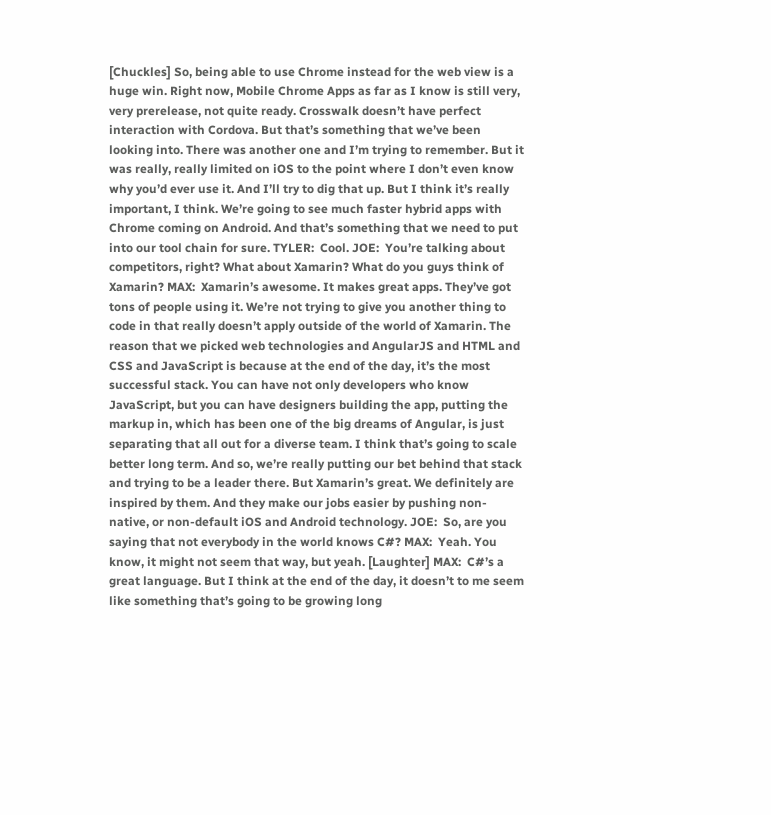[Chuckles] So, being able to use Chrome instead for the web view is a huge win. Right now, Mobile Chrome Apps as far as I know is still very, very prerelease, not quite ready. Crosswalk doesn’t have perfect interaction with Cordova. But that’s something that we’ve been looking into. There was another one and I’m trying to remember. But it was really, really limited on iOS to the point where I don’t even know why you’d ever use it. And I’ll try to dig that up. But I think it’s really important, I think. We’re going to see much faster hybrid apps with Chrome coming on Android. And that’s something that we need to put into our tool chain for sure. TYLER:  Cool. JOE:  You’re talking about competitors, right? What about Xamarin? What do you guys think of Xamarin? MAX:  Xamarin’s awesome. It makes great apps. They’ve got tons of people using it. We’re not trying to give you another thing to code in that really doesn’t apply outside of the world of Xamarin. The reason that we picked web technologies and AngularJS and HTML and CSS and JavaScript is because at the end of the day, it’s the most successful stack. You can have not only developers who know JavaScript, but you can have designers building the app, putting the markup in, which has been one of the big dreams of Angular, is just separating that all out for a diverse team. I think that’s going to scale better long term. And so, we’re really putting our bet behind that stack and trying to be a leader there. But Xamarin’s great. We definitely are inspired by them. And they make our jobs easier by pushing non-native, or non-default iOS and Android technology. JOE:  So, are you saying that not everybody in the world knows C#? MAX:  Yeah. You know, it might not seem that way, but yeah. [Laughter] MAX:  C#’s a great language. But I think at the end of the day, it doesn’t to me seem like something that’s going to be growing long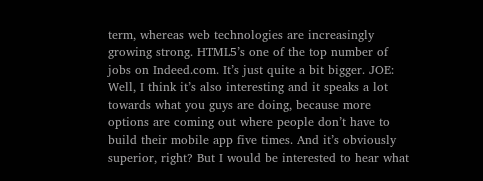term, whereas web technologies are increasingly growing strong. HTML5’s one of the top number of jobs on Indeed.com. It’s just quite a bit bigger. JOE:  Well, I think it’s also interesting and it speaks a lot towards what you guys are doing, because more options are coming out where people don’t have to build their mobile app five times. And it’s obviously superior, right? But I would be interested to hear what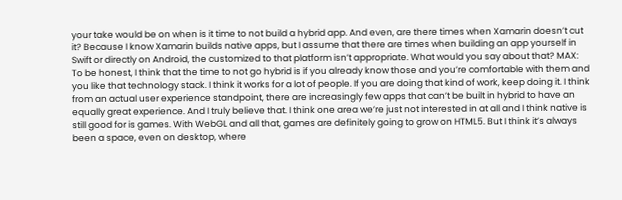your take would be on when is it time to not build a hybrid app. And even, are there times when Xamarin doesn’t cut it? Because I know Xamarin builds native apps, but I assume that there are times when building an app yourself in Swift or directly on Android, the customized to that platform isn’t appropriate. What would you say about that? MAX:  To be honest, I think that the time to not go hybrid is if you already know those and you’re comfortable with them and you like that technology stack. I think it works for a lot of people. If you are doing that kind of work, keep doing it. I think from an actual user experience standpoint, there are increasingly few apps that can’t be built in hybrid to have an equally great experience. And I truly believe that. I think one area we’re just not interested in at all and I think native is still good for is games. With WebGL and all that, games are definitely going to grow on HTML5. But I think it’s always been a space, even on desktop, where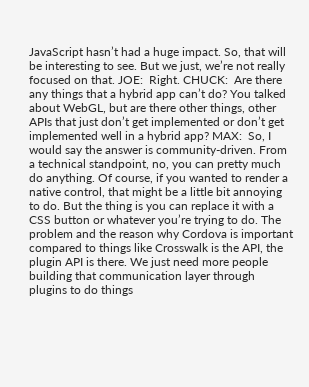JavaScript hasn’t had a huge impact. So, that will be interesting to see. But we just, we’re not really focused on that. JOE:  Right. CHUCK:  Are there any things that a hybrid app can’t do? You talked about WebGL, but are there other things, other APIs that just don’t get implemented or don’t get implemented well in a hybrid app? MAX:  So, I would say the answer is community-driven. From a technical standpoint, no, you can pretty much do anything. Of course, if you wanted to render a native control, that might be a little bit annoying to do. But the thing is you can replace it with a CSS button or whatever you’re trying to do. The problem and the reason why Cordova is important compared to things like Crosswalk is the API, the plugin API is there. We just need more people building that communication layer through plugins to do things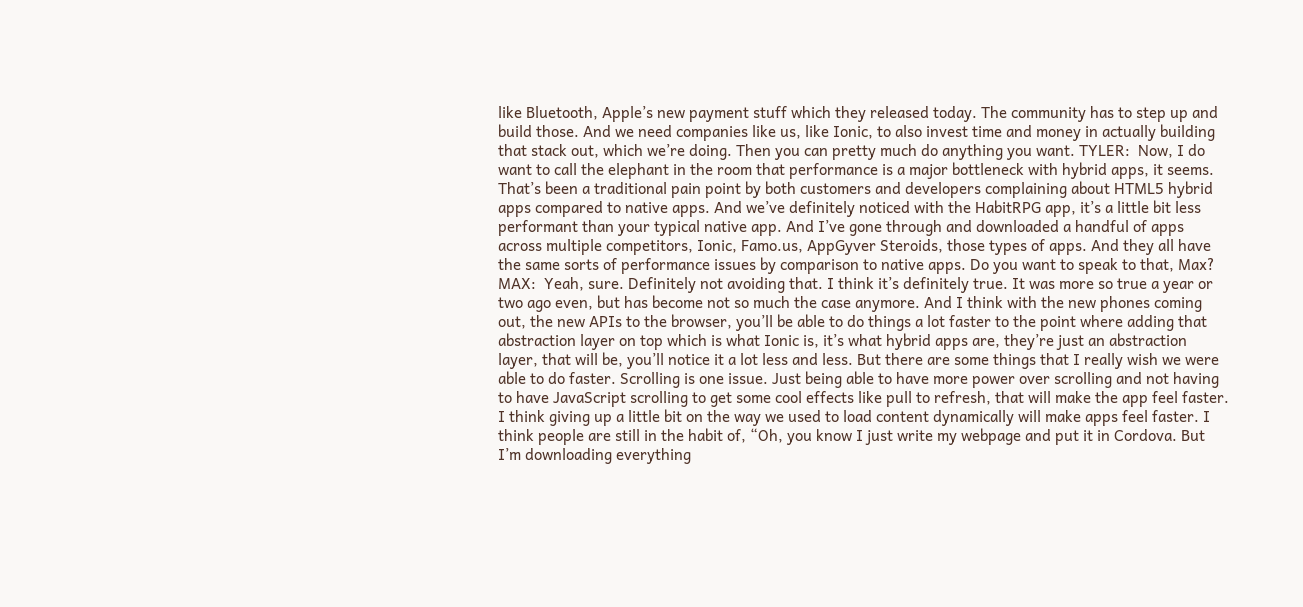like Bluetooth, Apple’s new payment stuff which they released today. The community has to step up and build those. And we need companies like us, like Ionic, to also invest time and money in actually building that stack out, which we’re doing. Then you can pretty much do anything you want. TYLER:  Now, I do want to call the elephant in the room that performance is a major bottleneck with hybrid apps, it seems. That’s been a traditional pain point by both customers and developers complaining about HTML5 hybrid apps compared to native apps. And we’ve definitely noticed with the HabitRPG app, it’s a little bit less performant than your typical native app. And I’ve gone through and downloaded a handful of apps across multiple competitors, Ionic, Famo.us, AppGyver Steroids, those types of apps. And they all have the same sorts of performance issues by comparison to native apps. Do you want to speak to that, Max? MAX:  Yeah, sure. Definitely not avoiding that. I think it’s definitely true. It was more so true a year or two ago even, but has become not so much the case anymore. And I think with the new phones coming out, the new APIs to the browser, you’ll be able to do things a lot faster to the point where adding that abstraction layer on top which is what Ionic is, it’s what hybrid apps are, they’re just an abstraction layer, that will be, you’ll notice it a lot less and less. But there are some things that I really wish we were able to do faster. Scrolling is one issue. Just being able to have more power over scrolling and not having to have JavaScript scrolling to get some cool effects like pull to refresh, that will make the app feel faster. I think giving up a little bit on the way we used to load content dynamically will make apps feel faster. I think people are still in the habit of, “Oh, you know I just write my webpage and put it in Cordova. But I’m downloading everything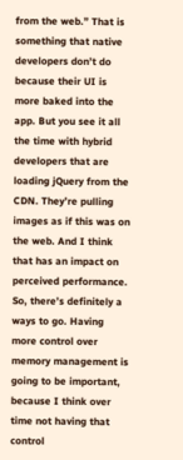from the web.” That is something that native developers don’t do because their UI is more baked into the app. But you see it all the time with hybrid developers that are loading jQuery from the CDN. They’re pulling images as if this was on the web. And I think that has an impact on perceived performance. So, there’s definitely a ways to go. Having more control over memory management is going to be important, because I think over time not having that control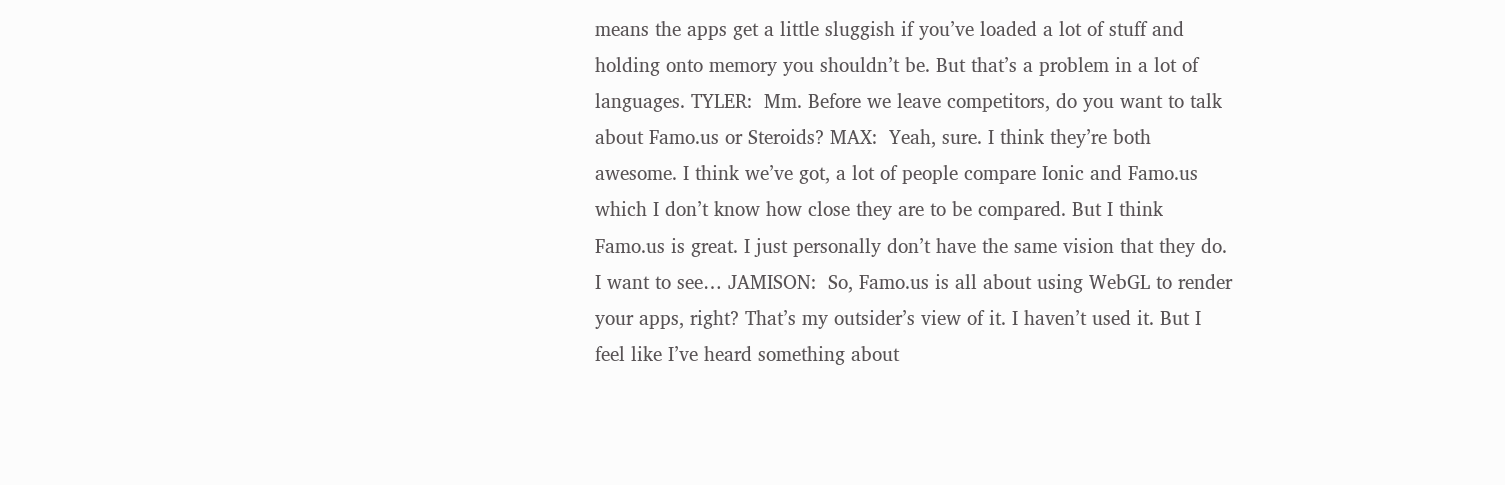means the apps get a little sluggish if you’ve loaded a lot of stuff and holding onto memory you shouldn’t be. But that’s a problem in a lot of languages. TYLER:  Mm. Before we leave competitors, do you want to talk about Famo.us or Steroids? MAX:  Yeah, sure. I think they’re both awesome. I think we’ve got, a lot of people compare Ionic and Famo.us which I don’t know how close they are to be compared. But I think Famo.us is great. I just personally don’t have the same vision that they do. I want to see… JAMISON:  So, Famo.us is all about using WebGL to render your apps, right? That’s my outsider’s view of it. I haven’t used it. But I feel like I’ve heard something about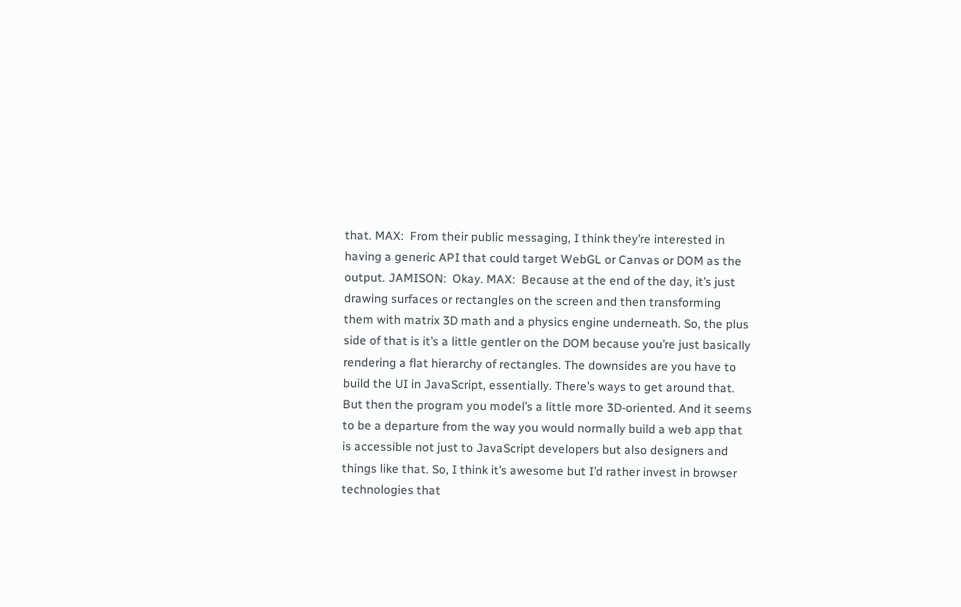that. MAX:  From their public messaging, I think they’re interested in having a generic API that could target WebGL or Canvas or DOM as the output. JAMISON:  Okay. MAX:  Because at the end of the day, it’s just drawing surfaces or rectangles on the screen and then transforming them with matrix 3D math and a physics engine underneath. So, the plus side of that is it’s a little gentler on the DOM because you’re just basically rendering a flat hierarchy of rectangles. The downsides are you have to build the UI in JavaScript, essentially. There’s ways to get around that. But then the program you model’s a little more 3D-oriented. And it seems to be a departure from the way you would normally build a web app that is accessible not just to JavaScript developers but also designers and things like that. So, I think it’s awesome but I’d rather invest in browser technologies that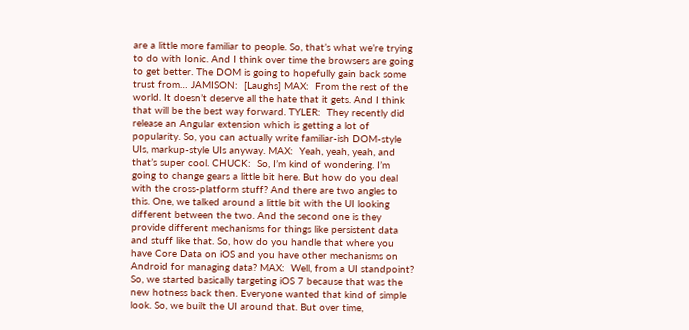are a little more familiar to people. So, that’s what we’re trying to do with Ionic. And I think over time the browsers are going to get better. The DOM is going to hopefully gain back some trust from… JAMISON:  [Laughs] MAX:  From the rest of the world. It doesn’t deserve all the hate that it gets. And I think that will be the best way forward. TYLER:  They recently did release an Angular extension which is getting a lot of popularity. So, you can actually write familiar-ish DOM-style UIs, markup-style UIs anyway. MAX:  Yeah, yeah, yeah, and that’s super cool. CHUCK:  So, I’m kind of wondering. I’m going to change gears a little bit here. But how do you deal with the cross-platform stuff? And there are two angles to this. One, we talked around a little bit with the UI looking different between the two. And the second one is they provide different mechanisms for things like persistent data and stuff like that. So, how do you handle that where you have Core Data on iOS and you have other mechanisms on Android for managing data? MAX:  Well, from a UI standpoint? So, we started basically targeting iOS 7 because that was the new hotness back then. Everyone wanted that kind of simple look. So, we built the UI around that. But over time,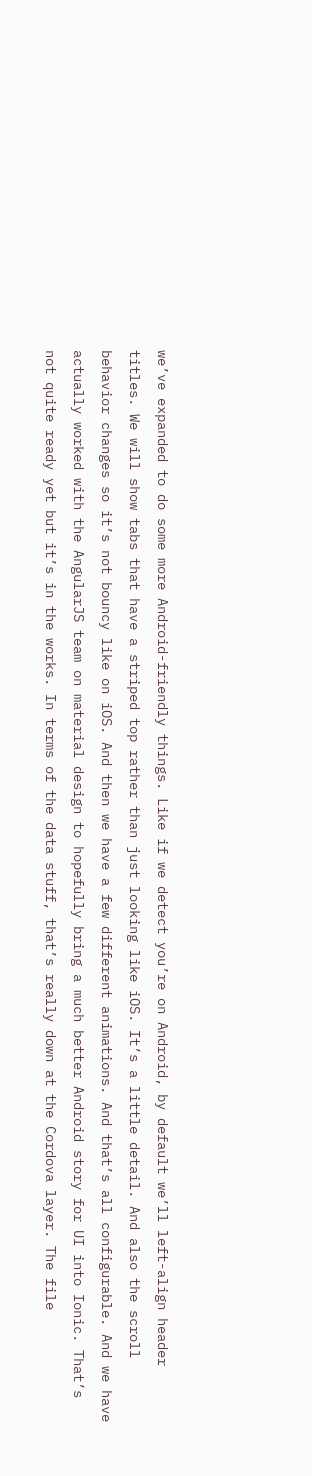we’ve expanded to do some more Android-friendly things. Like if we detect you’re on Android, by default we’ll left-align header titles. We will show tabs that have a striped top rather than just looking like iOS. It’s a little detail. And also the scroll behavior changes so it’s not bouncy like on iOS. And then we have a few different animations. And that’s all configurable. And we have actually worked with the AngularJS team on material design to hopefully bring a much better Android story for UI into Ionic. That’s not quite ready yet but it’s in the works. In terms of the data stuff, that’s really down at the Cordova layer. The file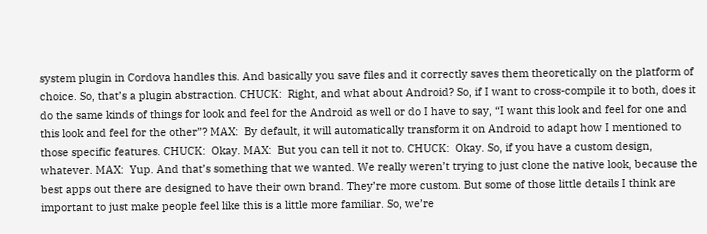system plugin in Cordova handles this. And basically you save files and it correctly saves them theoretically on the platform of choice. So, that’s a plugin abstraction. CHUCK:  Right, and what about Android? So, if I want to cross-compile it to both, does it do the same kinds of things for look and feel for the Android as well or do I have to say, “I want this look and feel for one and this look and feel for the other”? MAX:  By default, it will automatically transform it on Android to adapt how I mentioned to those specific features. CHUCK:  Okay. MAX:  But you can tell it not to. CHUCK:  Okay. So, if you have a custom design, whatever. MAX:  Yup. And that’s something that we wanted. We really weren’t trying to just clone the native look, because the best apps out there are designed to have their own brand. They’re more custom. But some of those little details I think are important to just make people feel like this is a little more familiar. So, we’re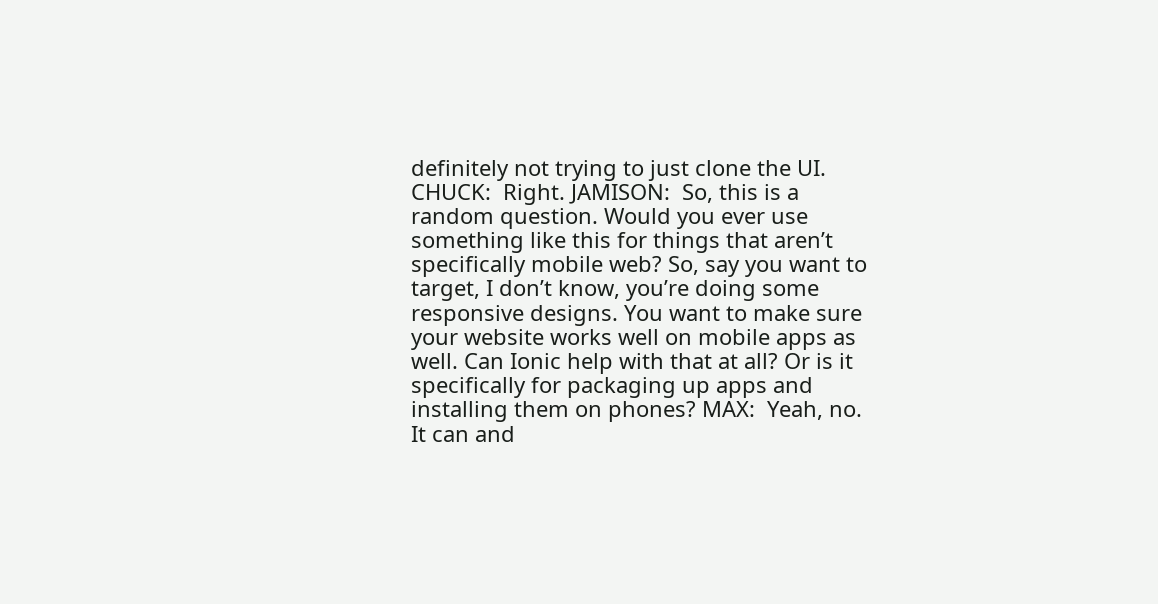definitely not trying to just clone the UI. CHUCK:  Right. JAMISON:  So, this is a random question. Would you ever use something like this for things that aren’t specifically mobile web? So, say you want to target, I don’t know, you’re doing some responsive designs. You want to make sure your website works well on mobile apps as well. Can Ionic help with that at all? Or is it specifically for packaging up apps and installing them on phones? MAX:  Yeah, no. It can and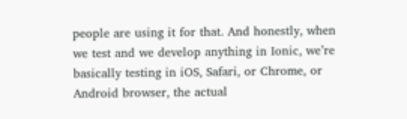people are using it for that. And honestly, when we test and we develop anything in Ionic, we’re basically testing in iOS, Safari, or Chrome, or Android browser, the actual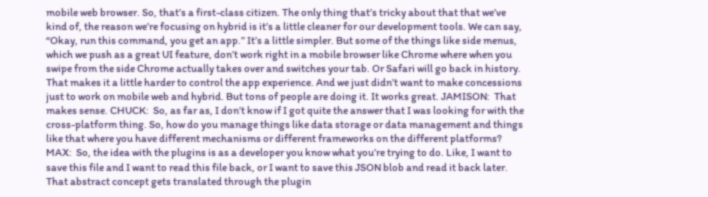mobile web browser. So, that’s a first-class citizen. The only thing that’s tricky about that that we’ve kind of, the reason we’re focusing on hybrid is it’s a little cleaner for our development tools. We can say, “Okay, run this command, you get an app.” It’s a little simpler. But some of the things like side menus, which we push as a great UI feature, don’t work right in a mobile browser like Chrome where when you swipe from the side Chrome actually takes over and switches your tab. Or Safari will go back in history. That makes it a little harder to control the app experience. And we just didn’t want to make concessions just to work on mobile web and hybrid. But tons of people are doing it. It works great. JAMISON:  That makes sense. CHUCK:  So, as far as, I don’t know if I got quite the answer that I was looking for with the cross-platform thing. So, how do you manage things like data storage or data management and things like that where you have different mechanisms or different frameworks on the different platforms? MAX:  So, the idea with the plugins is as a developer you know what you’re trying to do. Like, I want to save this file and I want to read this file back, or I want to save this JSON blob and read it back later. That abstract concept gets translated through the plugin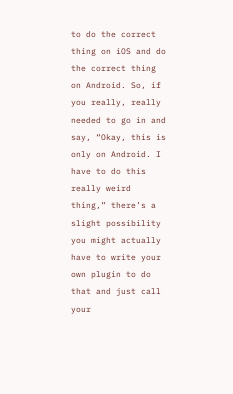to do the correct thing on iOS and do the correct thing on Android. So, if you really, really needed to go in and say, “Okay, this is only on Android. I have to do this really weird thing,” there’s a slight possibility you might actually have to write your own plugin to do that and just call your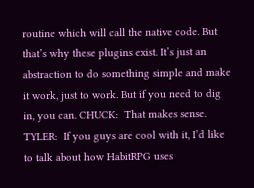routine which will call the native code. But that’s why these plugins exist. It’s just an abstraction to do something simple and make it work, just to work. But if you need to dig in, you can. CHUCK:  That makes sense. TYLER:  If you guys are cool with it, I’d like to talk about how HabitRPG uses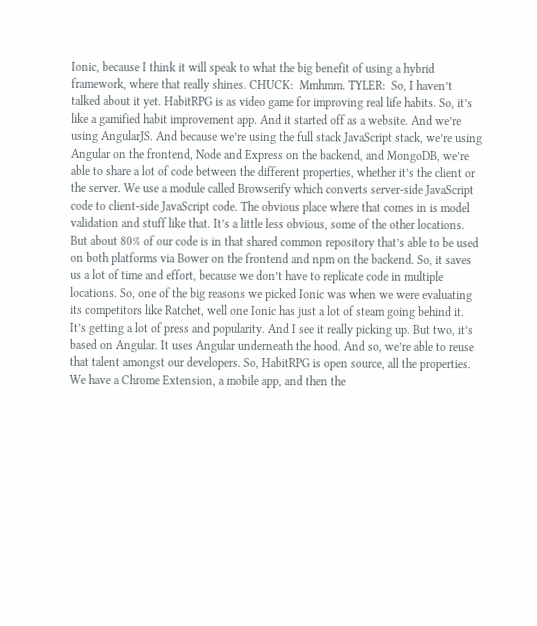Ionic, because I think it will speak to what the big benefit of using a hybrid framework, where that really shines. CHUCK:  Mmhmm. TYLER:  So, I haven’t talked about it yet. HabitRPG is as video game for improving real life habits. So, it’s like a gamified habit improvement app. And it started off as a website. And we’re using AngularJS. And because we’re using the full stack JavaScript stack, we’re using Angular on the frontend, Node and Express on the backend, and MongoDB, we’re able to share a lot of code between the different properties, whether it’s the client or the server. We use a module called Browserify which converts server-side JavaScript code to client-side JavaScript code. The obvious place where that comes in is model validation and stuff like that. It’s a little less obvious, some of the other locations. But about 80% of our code is in that shared common repository that’s able to be used on both platforms via Bower on the frontend and npm on the backend. So, it saves us a lot of time and effort, because we don’t have to replicate code in multiple locations. So, one of the big reasons we picked Ionic was when we were evaluating its competitors like Ratchet, well one Ionic has just a lot of steam going behind it. It’s getting a lot of press and popularity. And I see it really picking up. But two, it’s based on Angular. It uses Angular underneath the hood. And so, we’re able to reuse that talent amongst our developers. So, HabitRPG is open source, all the properties. We have a Chrome Extension, a mobile app, and then the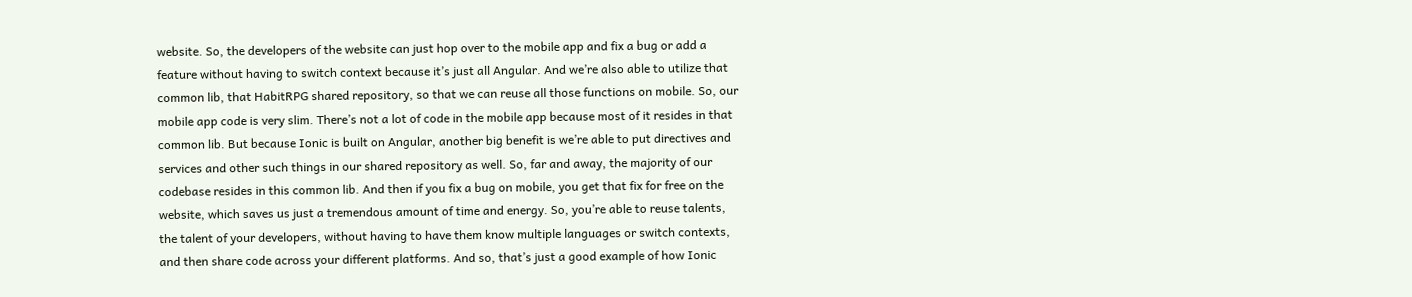website. So, the developers of the website can just hop over to the mobile app and fix a bug or add a feature without having to switch context because it’s just all Angular. And we’re also able to utilize that common lib, that HabitRPG shared repository, so that we can reuse all those functions on mobile. So, our mobile app code is very slim. There’s not a lot of code in the mobile app because most of it resides in that common lib. But because Ionic is built on Angular, another big benefit is we’re able to put directives and services and other such things in our shared repository as well. So, far and away, the majority of our codebase resides in this common lib. And then if you fix a bug on mobile, you get that fix for free on the website, which saves us just a tremendous amount of time and energy. So, you’re able to reuse talents, the talent of your developers, without having to have them know multiple languages or switch contexts, and then share code across your different platforms. And so, that’s just a good example of how Ionic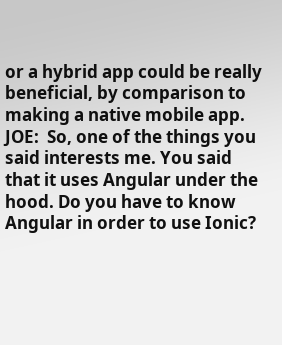or a hybrid app could be really beneficial, by comparison to making a native mobile app. JOE:  So, one of the things you said interests me. You said that it uses Angular under the hood. Do you have to know Angular in order to use Ionic?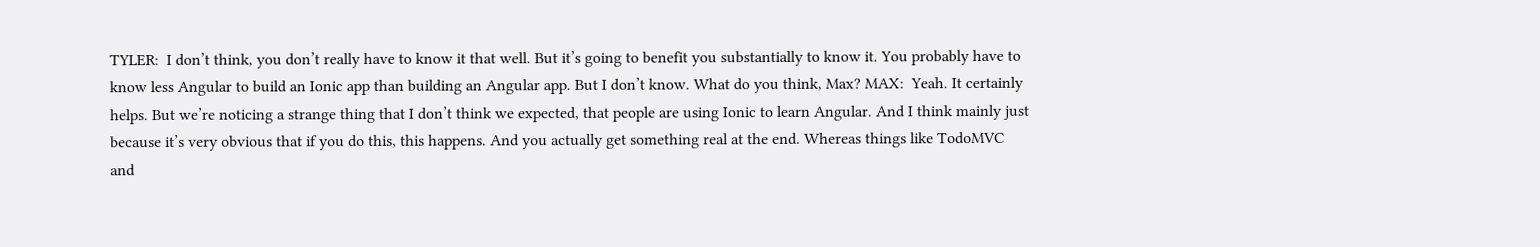TYLER:  I don’t think, you don’t really have to know it that well. But it’s going to benefit you substantially to know it. You probably have to know less Angular to build an Ionic app than building an Angular app. But I don’t know. What do you think, Max? MAX:  Yeah. It certainly helps. But we’re noticing a strange thing that I don’t think we expected, that people are using Ionic to learn Angular. And I think mainly just because it’s very obvious that if you do this, this happens. And you actually get something real at the end. Whereas things like TodoMVC and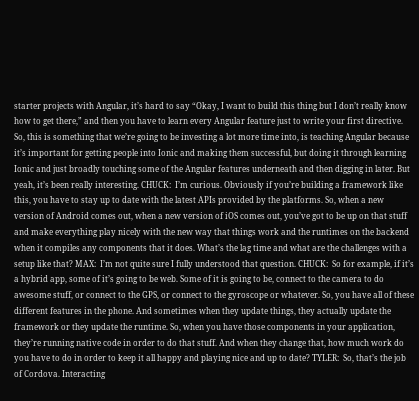starter projects with Angular, it’s hard to say “Okay, I want to build this thing but I don’t really know how to get there,” and then you have to learn every Angular feature just to write your first directive. So, this is something that we’re going to be investing a lot more time into, is teaching Angular because it’s important for getting people into Ionic and making them successful, but doing it through learning Ionic and just broadly touching some of the Angular features underneath and then digging in later. But yeah, it’s been really interesting. CHUCK:  I’m curious. Obviously if you’re building a framework like this, you have to stay up to date with the latest APIs provided by the platforms. So, when a new version of Android comes out, when a new version of iOS comes out, you’ve got to be up on that stuff and make everything play nicely with the new way that things work and the runtimes on the backend when it compiles any components that it does. What’s the lag time and what are the challenges with a setup like that? MAX:  I’m not quite sure I fully understood that question. CHUCK:  So for example, if it’s a hybrid app, some of it’s going to be web. Some of it is going to be, connect to the camera to do awesome stuff, or connect to the GPS, or connect to the gyroscope or whatever. So, you have all of these different features in the phone. And sometimes when they update things, they actually update the framework or they update the runtime. So, when you have those components in your application, they’re running native code in order to do that stuff. And when they change that, how much work do you have to do in order to keep it all happy and playing nice and up to date? TYLER:  So, that’s the job of Cordova. Interacting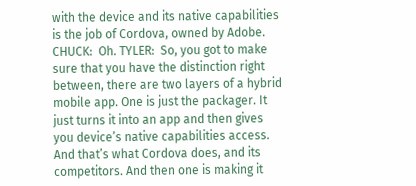with the device and its native capabilities is the job of Cordova, owned by Adobe. CHUCK:  Oh. TYLER:  So, you got to make sure that you have the distinction right between, there are two layers of a hybrid mobile app. One is just the packager. It just turns it into an app and then gives you device’s native capabilities access. And that’s what Cordova does, and its competitors. And then one is making it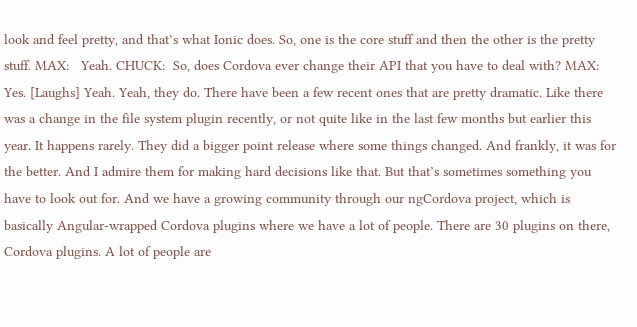look and feel pretty, and that’s what Ionic does. So, one is the core stuff and then the other is the pretty stuff. MAX:   Yeah. CHUCK:  So, does Cordova ever change their API that you have to deal with? MAX:  Yes. [Laughs] Yeah. Yeah, they do. There have been a few recent ones that are pretty dramatic. Like there was a change in the file system plugin recently, or not quite like in the last few months but earlier this year. It happens rarely. They did a bigger point release where some things changed. And frankly, it was for the better. And I admire them for making hard decisions like that. But that’s sometimes something you have to look out for. And we have a growing community through our ngCordova project, which is basically Angular-wrapped Cordova plugins where we have a lot of people. There are 30 plugins on there, Cordova plugins. A lot of people are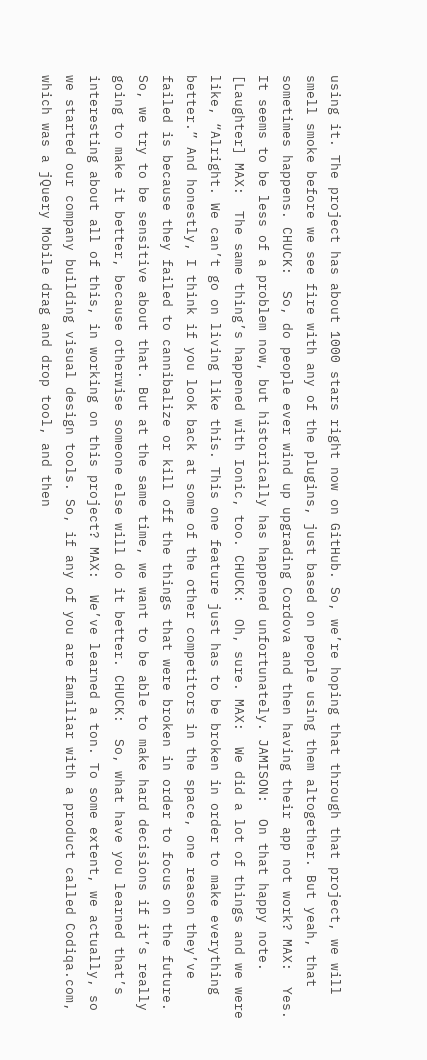using it. The project has about 1000 stars right now on GitHub. So, we’re hoping that through that project, we will smell smoke before we see fire with any of the plugins, just based on people using them altogether. But yeah, that sometimes happens. CHUCK:  So, do people ever wind up upgrading Cordova and then having their app not work? MAX:  Yes. It seems to be less of a problem now, but historically has happened unfortunately. JAMISON:  On that happy note. [Laughter] MAX:  The same thing’s happened with Ionic, too. CHUCK:  Oh, sure. MAX:  We did a lot of things and we were like, “Alright. We can’t go on living like this. This one feature just has to be broken in order to make everything better.” And honestly, I think if you look back at some of the other competitors in the space, one reason they’ve failed is because they failed to cannibalize or kill off the things that were broken in order to focus on the future. So, we try to be sensitive about that. But at the same time, we want to be able to make hard decisions if it’s really going to make it better, because otherwise someone else will do it better. CHUCK:  So, what have you learned that’s interesting about all of this, in working on this project? MAX:  We’ve learned a ton. To some extent, we actually, so we started our company building visual design tools. So, if any of you are familiar with a product called Codiqa.com, which was a jQuery Mobile drag and drop tool, and then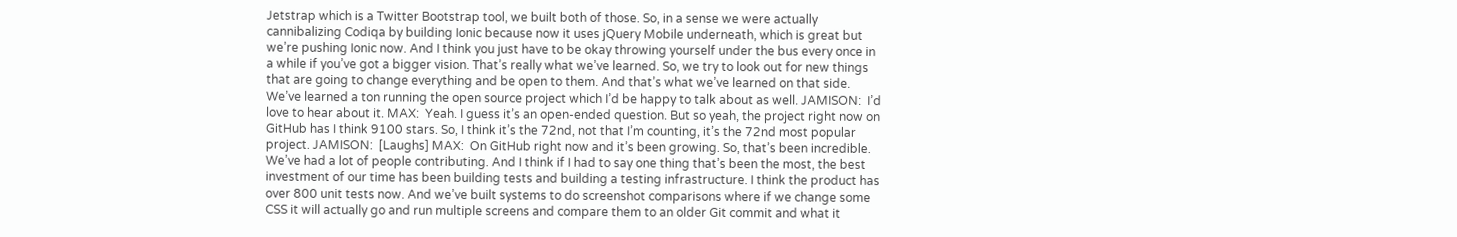Jetstrap which is a Twitter Bootstrap tool, we built both of those. So, in a sense we were actually cannibalizing Codiqa by building Ionic because now it uses jQuery Mobile underneath, which is great but we’re pushing Ionic now. And I think you just have to be okay throwing yourself under the bus every once in a while if you’ve got a bigger vision. That’s really what we’ve learned. So, we try to look out for new things that are going to change everything and be open to them. And that’s what we’ve learned on that side. We’ve learned a ton running the open source project which I’d be happy to talk about as well. JAMISON:  I’d love to hear about it. MAX:  Yeah. I guess it’s an open-ended question. But so yeah, the project right now on GitHub has I think 9100 stars. So, I think it’s the 72nd, not that I’m counting, it’s the 72nd most popular project. JAMISON:  [Laughs] MAX:  On GitHub right now and it’s been growing. So, that’s been incredible. We’ve had a lot of people contributing. And I think if I had to say one thing that’s been the most, the best investment of our time has been building tests and building a testing infrastructure. I think the product has over 800 unit tests now. And we’ve built systems to do screenshot comparisons where if we change some CSS it will actually go and run multiple screens and compare them to an older Git commit and what it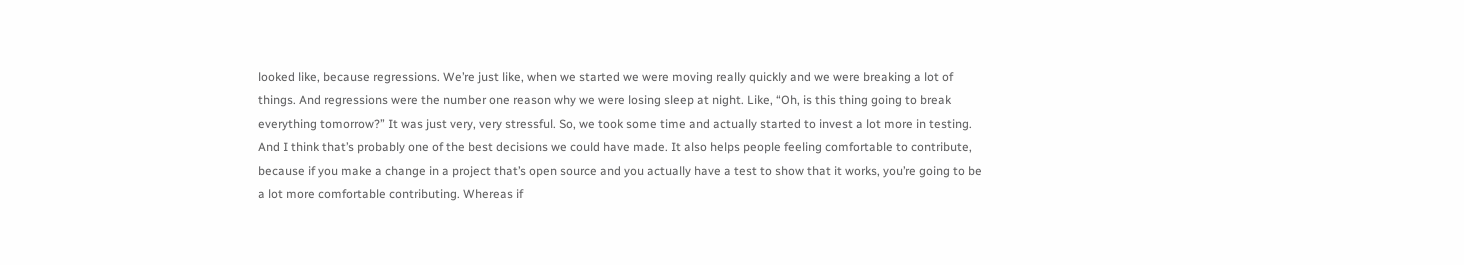looked like, because regressions. We’re just like, when we started we were moving really quickly and we were breaking a lot of things. And regressions were the number one reason why we were losing sleep at night. Like, “Oh, is this thing going to break everything tomorrow?” It was just very, very stressful. So, we took some time and actually started to invest a lot more in testing. And I think that’s probably one of the best decisions we could have made. It also helps people feeling comfortable to contribute, because if you make a change in a project that’s open source and you actually have a test to show that it works, you’re going to be a lot more comfortable contributing. Whereas if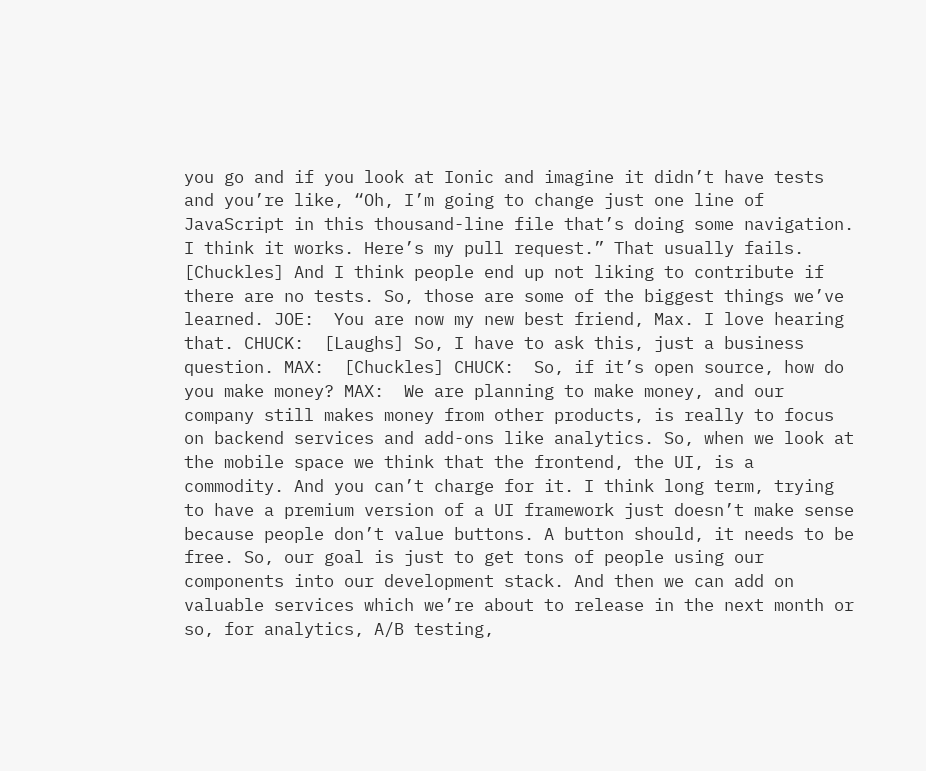you go and if you look at Ionic and imagine it didn’t have tests and you’re like, “Oh, I’m going to change just one line of JavaScript in this thousand-line file that’s doing some navigation. I think it works. Here’s my pull request.” That usually fails. [Chuckles] And I think people end up not liking to contribute if there are no tests. So, those are some of the biggest things we’ve learned. JOE:  You are now my new best friend, Max. I love hearing that. CHUCK:  [Laughs] So, I have to ask this, just a business question. MAX:  [Chuckles] CHUCK:  So, if it’s open source, how do you make money? MAX:  We are planning to make money, and our company still makes money from other products, is really to focus on backend services and add-ons like analytics. So, when we look at the mobile space we think that the frontend, the UI, is a commodity. And you can’t charge for it. I think long term, trying to have a premium version of a UI framework just doesn’t make sense because people don’t value buttons. A button should, it needs to be free. So, our goal is just to get tons of people using our components into our development stack. And then we can add on valuable services which we’re about to release in the next month or so, for analytics, A/B testing,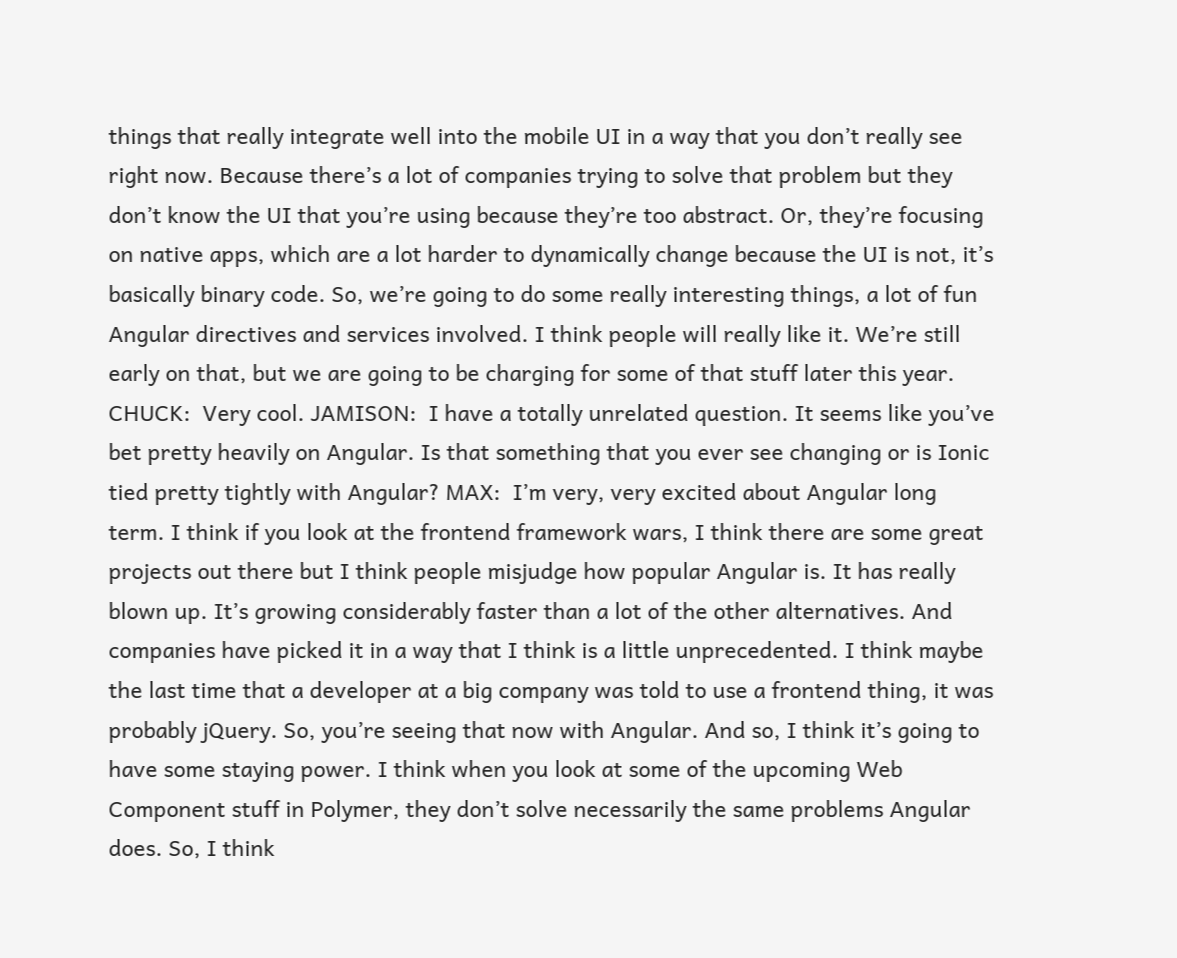things that really integrate well into the mobile UI in a way that you don’t really see right now. Because there’s a lot of companies trying to solve that problem but they don’t know the UI that you’re using because they’re too abstract. Or, they’re focusing on native apps, which are a lot harder to dynamically change because the UI is not, it’s basically binary code. So, we’re going to do some really interesting things, a lot of fun Angular directives and services involved. I think people will really like it. We’re still early on that, but we are going to be charging for some of that stuff later this year. CHUCK:  Very cool. JAMISON:  I have a totally unrelated question. It seems like you’ve bet pretty heavily on Angular. Is that something that you ever see changing or is Ionic tied pretty tightly with Angular? MAX:  I’m very, very excited about Angular long term. I think if you look at the frontend framework wars, I think there are some great projects out there but I think people misjudge how popular Angular is. It has really blown up. It’s growing considerably faster than a lot of the other alternatives. And companies have picked it in a way that I think is a little unprecedented. I think maybe the last time that a developer at a big company was told to use a frontend thing, it was probably jQuery. So, you’re seeing that now with Angular. And so, I think it’s going to have some staying power. I think when you look at some of the upcoming Web Component stuff in Polymer, they don’t solve necessarily the same problems Angular does. So, I think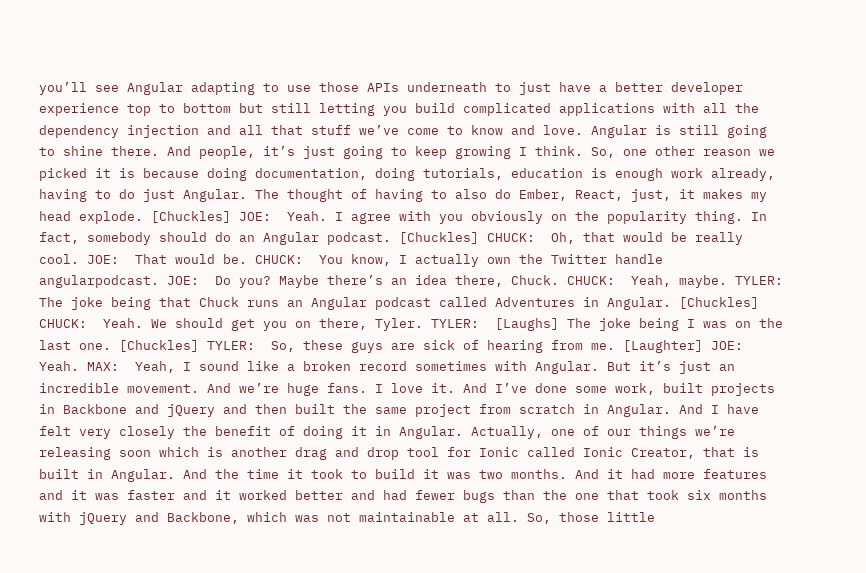you’ll see Angular adapting to use those APIs underneath to just have a better developer experience top to bottom but still letting you build complicated applications with all the dependency injection and all that stuff we’ve come to know and love. Angular is still going to shine there. And people, it’s just going to keep growing I think. So, one other reason we picked it is because doing documentation, doing tutorials, education is enough work already, having to do just Angular. The thought of having to also do Ember, React, just, it makes my head explode. [Chuckles] JOE:  Yeah. I agree with you obviously on the popularity thing. In fact, somebody should do an Angular podcast. [Chuckles] CHUCK:  Oh, that would be really cool. JOE:  That would be. CHUCK:  You know, I actually own the Twitter handle angularpodcast. JOE:  Do you? Maybe there’s an idea there, Chuck. CHUCK:  Yeah, maybe. TYLER:  The joke being that Chuck runs an Angular podcast called Adventures in Angular. [Chuckles] CHUCK:  Yeah. We should get you on there, Tyler. TYLER:  [Laughs] The joke being I was on the last one. [Chuckles] TYLER:  So, these guys are sick of hearing from me. [Laughter] JOE:  Yeah. MAX:  Yeah, I sound like a broken record sometimes with Angular. But it’s just an incredible movement. And we’re huge fans. I love it. And I’ve done some work, built projects in Backbone and jQuery and then built the same project from scratch in Angular. And I have felt very closely the benefit of doing it in Angular. Actually, one of our things we’re releasing soon which is another drag and drop tool for Ionic called Ionic Creator, that is built in Angular. And the time it took to build it was two months. And it had more features and it was faster and it worked better and had fewer bugs than the one that took six months with jQuery and Backbone, which was not maintainable at all. So, those little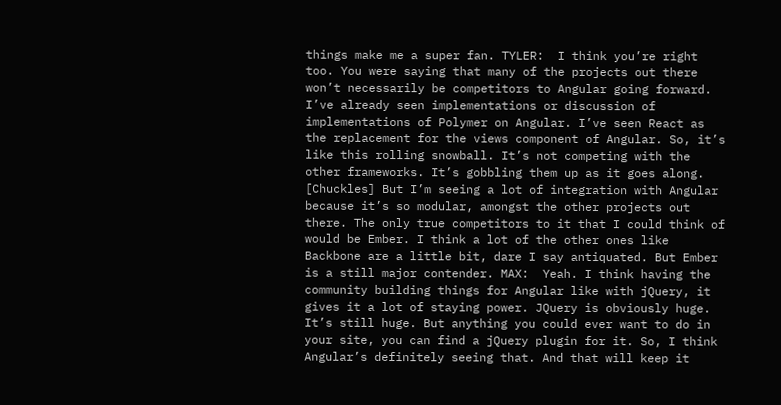things make me a super fan. TYLER:  I think you’re right too. You were saying that many of the projects out there won’t necessarily be competitors to Angular going forward. I’ve already seen implementations or discussion of implementations of Polymer on Angular. I’ve seen React as the replacement for the views component of Angular. So, it’s like this rolling snowball. It’s not competing with the other frameworks. It’s gobbling them up as it goes along. [Chuckles] But I’m seeing a lot of integration with Angular because it’s so modular, amongst the other projects out there. The only true competitors to it that I could think of would be Ember. I think a lot of the other ones like Backbone are a little bit, dare I say antiquated. But Ember is a still major contender. MAX:  Yeah. I think having the community building things for Angular like with jQuery, it gives it a lot of staying power. JQuery is obviously huge. It’s still huge. But anything you could ever want to do in your site, you can find a jQuery plugin for it. So, I think Angular’s definitely seeing that. And that will keep it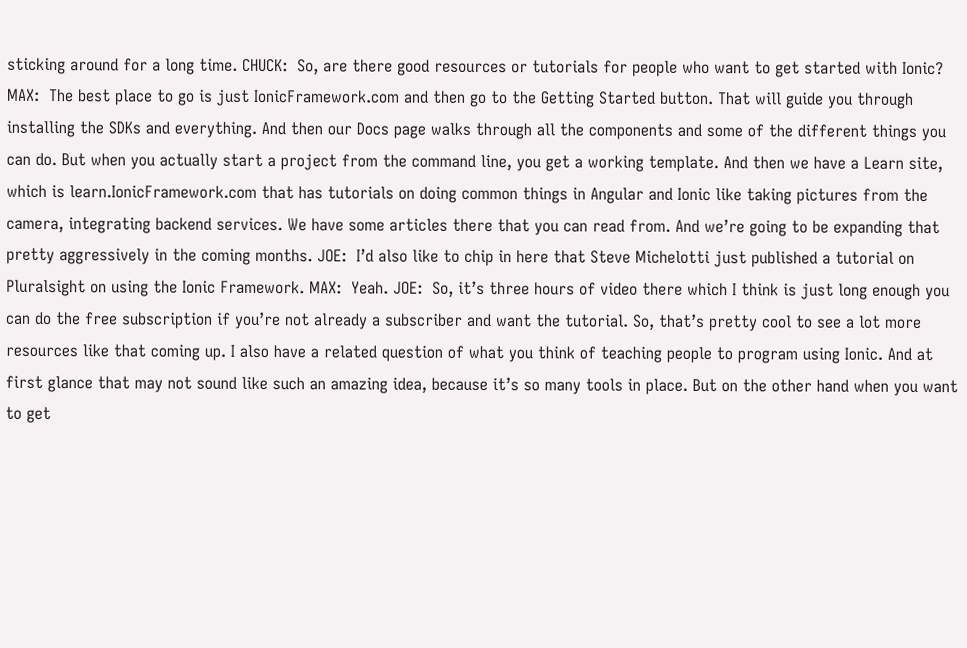sticking around for a long time. CHUCK:  So, are there good resources or tutorials for people who want to get started with Ionic? MAX:  The best place to go is just IonicFramework.com and then go to the Getting Started button. That will guide you through installing the SDKs and everything. And then our Docs page walks through all the components and some of the different things you can do. But when you actually start a project from the command line, you get a working template. And then we have a Learn site, which is learn.IonicFramework.com that has tutorials on doing common things in Angular and Ionic like taking pictures from the camera, integrating backend services. We have some articles there that you can read from. And we’re going to be expanding that pretty aggressively in the coming months. JOE:  I’d also like to chip in here that Steve Michelotti just published a tutorial on Pluralsight on using the Ionic Framework. MAX:  Yeah. JOE:  So, it’s three hours of video there which I think is just long enough you can do the free subscription if you’re not already a subscriber and want the tutorial. So, that’s pretty cool to see a lot more resources like that coming up. I also have a related question of what you think of teaching people to program using Ionic. And at first glance that may not sound like such an amazing idea, because it’s so many tools in place. But on the other hand when you want to get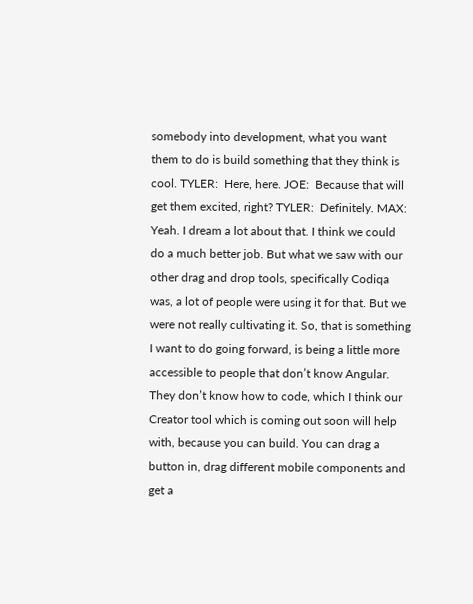somebody into development, what you want them to do is build something that they think is cool. TYLER:  Here, here. JOE:  Because that will get them excited, right? TYLER:  Definitely. MAX:  Yeah. I dream a lot about that. I think we could do a much better job. But what we saw with our other drag and drop tools, specifically Codiqa was, a lot of people were using it for that. But we were not really cultivating it. So, that is something I want to do going forward, is being a little more accessible to people that don’t know Angular. They don’t know how to code, which I think our Creator tool which is coming out soon will help with, because you can build. You can drag a button in, drag different mobile components and get a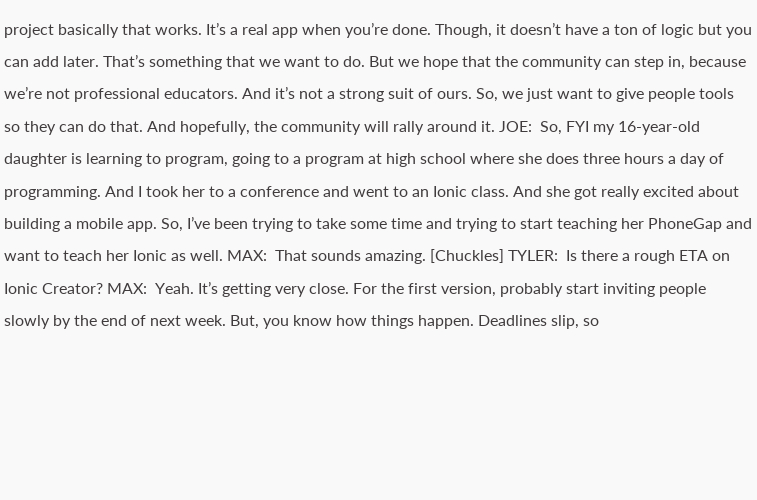project basically that works. It’s a real app when you’re done. Though, it doesn’t have a ton of logic but you can add later. That’s something that we want to do. But we hope that the community can step in, because we’re not professional educators. And it’s not a strong suit of ours. So, we just want to give people tools so they can do that. And hopefully, the community will rally around it. JOE:  So, FYI my 16-year-old daughter is learning to program, going to a program at high school where she does three hours a day of programming. And I took her to a conference and went to an Ionic class. And she got really excited about building a mobile app. So, I’ve been trying to take some time and trying to start teaching her PhoneGap and want to teach her Ionic as well. MAX:  That sounds amazing. [Chuckles] TYLER:  Is there a rough ETA on Ionic Creator? MAX:  Yeah. It’s getting very close. For the first version, probably start inviting people slowly by the end of next week. But, you know how things happen. Deadlines slip, so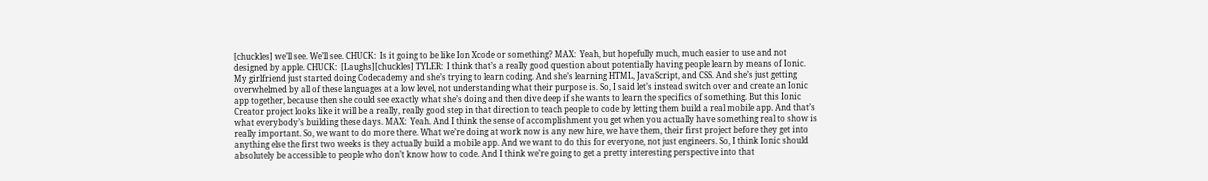[chuckles] we’ll see. We’ll see. CHUCK:  Is it going to be like Ion Xcode or something? MAX:  Yeah, but hopefully much, much easier to use and not designed by apple. CHUCK:  [Laughs][chuckles] TYLER:  I think that’s a really good question about potentially having people learn by means of Ionic. My girlfriend just started doing Codecademy and she’s trying to learn coding. And she’s learning HTML, JavaScript, and CSS. And she’s just getting overwhelmed by all of these languages at a low level, not understanding what their purpose is. So, I said let’s instead switch over and create an Ionic app together, because then she could see exactly what she’s doing and then dive deep if she wants to learn the specifics of something. But this Ionic Creator project looks like it will be a really, really good step in that direction to teach people to code by letting them build a real mobile app. And that’s what everybody’s building these days. MAX:  Yeah. And I think the sense of accomplishment you get when you actually have something real to show is really important. So, we want to do more there. What we’re doing at work now is any new hire, we have them, their first project before they get into anything else the first two weeks is they actually build a mobile app. And we want to do this for everyone, not just engineers. So, I think Ionic should absolutely be accessible to people who don’t know how to code. And I think we’re going to get a pretty interesting perspective into that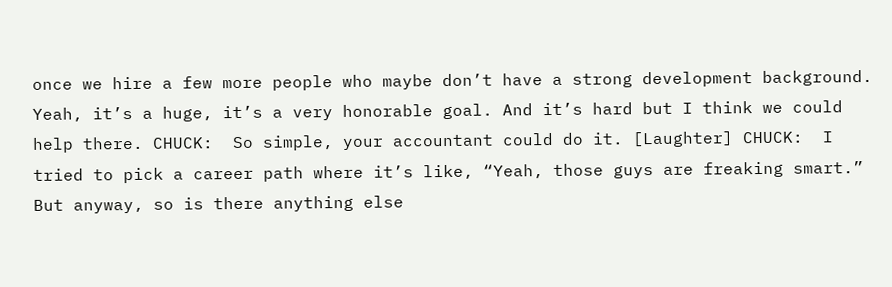once we hire a few more people who maybe don’t have a strong development background. Yeah, it’s a huge, it’s a very honorable goal. And it’s hard but I think we could help there. CHUCK:  So simple, your accountant could do it. [Laughter] CHUCK:  I tried to pick a career path where it’s like, “Yeah, those guys are freaking smart.” But anyway, so is there anything else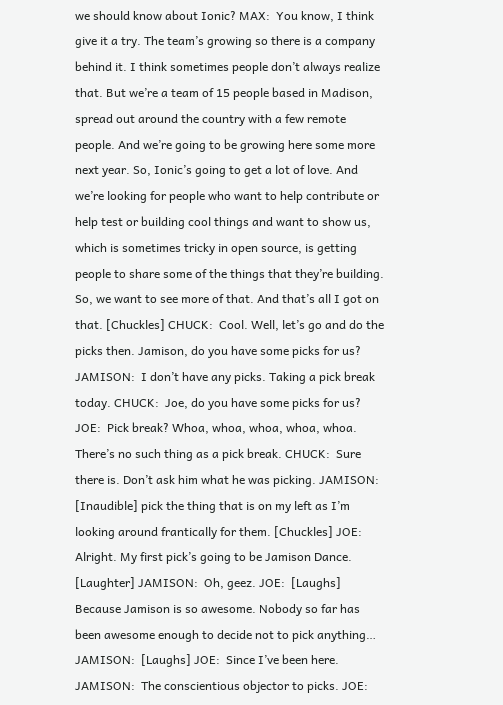we should know about Ionic? MAX:  You know, I think give it a try. The team’s growing so there is a company behind it. I think sometimes people don’t always realize that. But we’re a team of 15 people based in Madison, spread out around the country with a few remote people. And we’re going to be growing here some more next year. So, Ionic’s going to get a lot of love. And we’re looking for people who want to help contribute or help test or building cool things and want to show us, which is sometimes tricky in open source, is getting people to share some of the things that they’re building. So, we want to see more of that. And that’s all I got on that. [Chuckles] CHUCK:  Cool. Well, let’s go and do the picks then. Jamison, do you have some picks for us? JAMISON:  I don’t have any picks. Taking a pick break today. CHUCK:  Joe, do you have some picks for us? JOE:  Pick break? Whoa, whoa, whoa, whoa, whoa. There’s no such thing as a pick break. CHUCK:  Sure there is. Don’t ask him what he was picking. JAMISON:  [Inaudible] pick the thing that is on my left as I’m looking around frantically for them. [Chuckles] JOE:  Alright. My first pick’s going to be Jamison Dance. [Laughter] JAMISON:  Oh, geez. JOE:  [Laughs] Because Jamison is so awesome. Nobody so far has been awesome enough to decide not to pick anything… JAMISON:  [Laughs] JOE:  Since I’ve been here. JAMISON:  The conscientious objector to picks. JOE: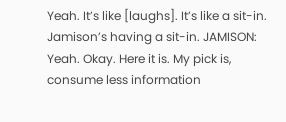Yeah. It’s like [laughs]. It’s like a sit-in. Jamison’s having a sit-in. JAMISON:  Yeah. Okay. Here it is. My pick is, consume less information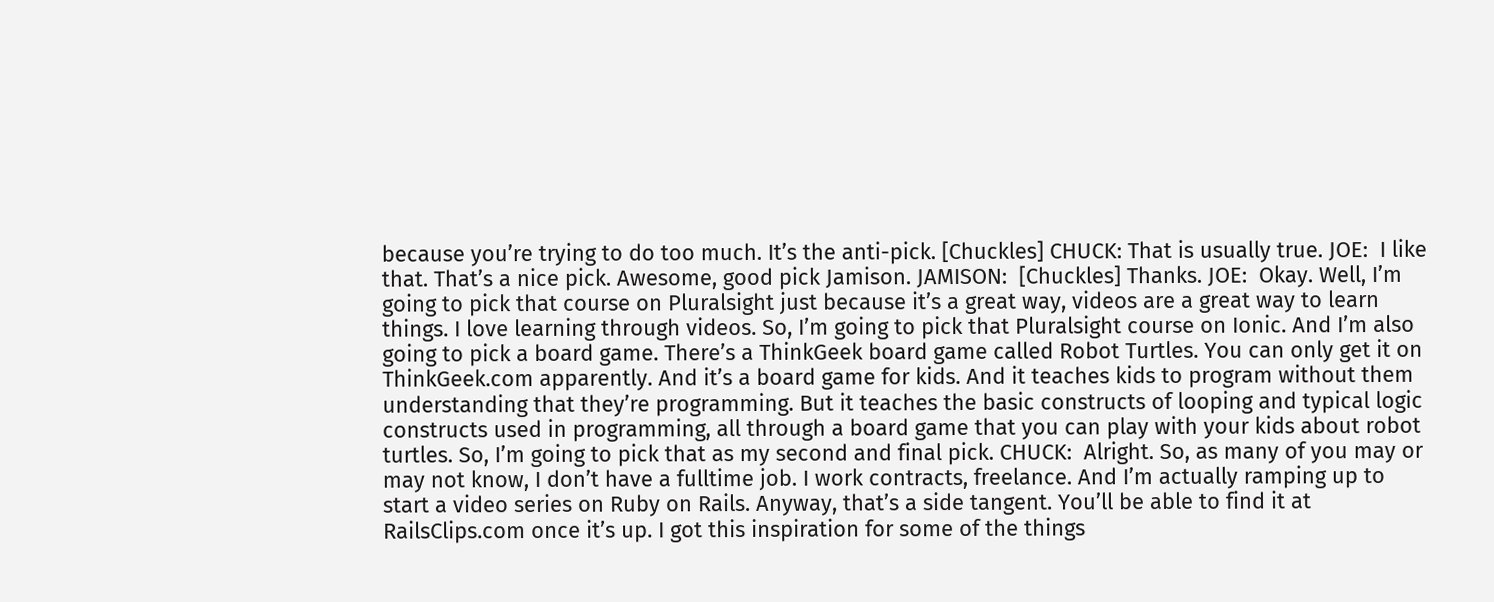because you’re trying to do too much. It’s the anti-pick. [Chuckles] CHUCK: That is usually true. JOE:  I like that. That’s a nice pick. Awesome, good pick Jamison. JAMISON:  [Chuckles] Thanks. JOE:  Okay. Well, I’m going to pick that course on Pluralsight just because it’s a great way, videos are a great way to learn things. I love learning through videos. So, I’m going to pick that Pluralsight course on Ionic. And I’m also going to pick a board game. There’s a ThinkGeek board game called Robot Turtles. You can only get it on ThinkGeek.com apparently. And it’s a board game for kids. And it teaches kids to program without them understanding that they’re programming. But it teaches the basic constructs of looping and typical logic constructs used in programming, all through a board game that you can play with your kids about robot turtles. So, I’m going to pick that as my second and final pick. CHUCK:  Alright. So, as many of you may or may not know, I don’t have a fulltime job. I work contracts, freelance. And I’m actually ramping up to start a video series on Ruby on Rails. Anyway, that’s a side tangent. You’ll be able to find it at RailsClips.com once it’s up. I got this inspiration for some of the things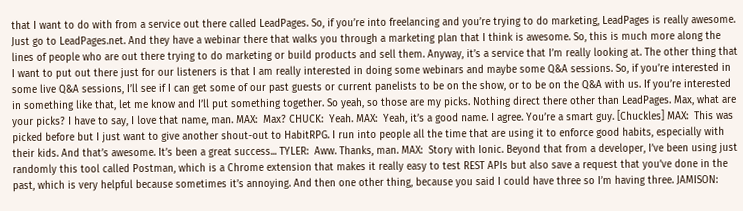that I want to do with from a service out there called LeadPages. So, if you’re into freelancing and you’re trying to do marketing, LeadPages is really awesome. Just go to LeadPages.net. And they have a webinar there that walks you through a marketing plan that I think is awesome. So, this is much more along the lines of people who are out there trying to do marketing or build products and sell them. Anyway, it’s a service that I’m really looking at. The other thing that I want to put out there just for our listeners is that I am really interested in doing some webinars and maybe some Q&A sessions. So, if you’re interested in some live Q&A sessions, I’ll see if I can get some of our past guests or current panelists to be on the show, or to be on the Q&A with us. If you’re interested in something like that, let me know and I’ll put something together. So yeah, so those are my picks. Nothing direct there other than LeadPages. Max, what are your picks? I have to say, I love that name, man. MAX:  Max? CHUCK:  Yeah. MAX:  Yeah, it’s a good name. I agree. You’re a smart guy. [Chuckles] MAX:  This was picked before but I just want to give another shout-out to HabitRPG. I run into people all the time that are using it to enforce good habits, especially with their kids. And that’s awesome. It’s been a great success... TYLER:  Aww. Thanks, man. MAX:  Story with Ionic. Beyond that from a developer, I’ve been using just randomly this tool called Postman, which is a Chrome extension that makes it really easy to test REST APIs but also save a request that you’ve done in the past, which is very helpful because sometimes it’s annoying. And then one other thing, because you said I could have three so I’m having three. JAMISON: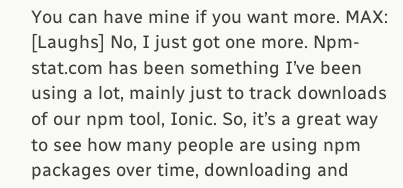You can have mine if you want more. MAX:  [Laughs] No, I just got one more. Npm-stat.com has been something I’ve been using a lot, mainly just to track downloads of our npm tool, Ionic. So, it’s a great way to see how many people are using npm packages over time, downloading and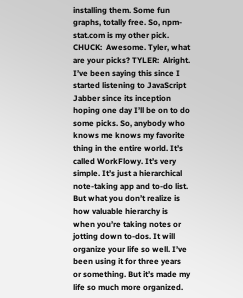installing them. Some fun graphs, totally free. So, npm-stat.com is my other pick. CHUCK:  Awesome. Tyler, what are your picks? TYLER:  Alright. I’ve been saying this since I started listening to JavaScript Jabber since its inception hoping one day I’ll be on to do some picks. So, anybody who knows me knows my favorite thing in the entire world. It’s called WorkFlowy. It’s very simple. It’s just a hierarchical note-taking app and to-do list. But what you don’t realize is how valuable hierarchy is when you’re taking notes or jotting down to-dos. It will organize your life so well. I’ve been using it for three years or something. But it’s made my life so much more organized.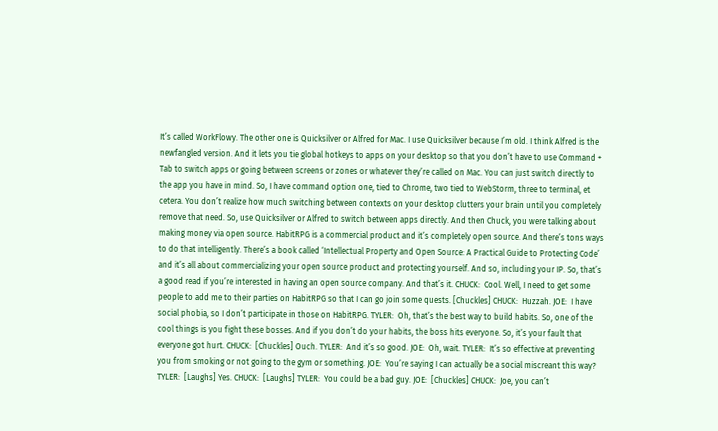It’s called WorkFlowy. The other one is Quicksilver or Alfred for Mac. I use Quicksilver because I’m old. I think Alfred is the newfangled version. And it lets you tie global hotkeys to apps on your desktop so that you don’t have to use Command + Tab to switch apps or going between screens or zones or whatever they’re called on Mac. You can just switch directly to the app you have in mind. So, I have command option one, tied to Chrome, two tied to WebStorm, three to terminal, et cetera. You don’t realize how much switching between contexts on your desktop clutters your brain until you completely remove that need. So, use Quicksilver or Alfred to switch between apps directly. And then Chuck, you were talking about making money via open source. HabitRPG is a commercial product and it’s completely open source. And there’s tons ways to do that intelligently. There’s a book called ‘Intellectual Property and Open Source: A Practical Guide to Protecting Code’ and it’s all about commercializing your open source product and protecting yourself. And so, including your IP. So, that’s a good read if you’re interested in having an open source company. And that’s it. CHUCK:  Cool. Well, I need to get some people to add me to their parties on HabitRPG so that I can go join some quests. [Chuckles] CHUCK:  Huzzah. JOE:  I have social phobia, so I don’t participate in those on HabitRPG. TYLER:  Oh, that’s the best way to build habits. So, one of the cool things is you fight these bosses. And if you don’t do your habits, the boss hits everyone. So, it’s your fault that everyone got hurt. CHUCK:  [Chuckles] Ouch. TYLER:  And it’s so good. JOE:  Oh, wait. TYLER:  It’s so effective at preventing you from smoking or not going to the gym or something. JOE:  You’re saying I can actually be a social miscreant this way? TYLER:  [Laughs] Yes. CHUCK:  [Laughs] TYLER:  You could be a bad guy. JOE:  [Chuckles] CHUCK:  Joe, you can’t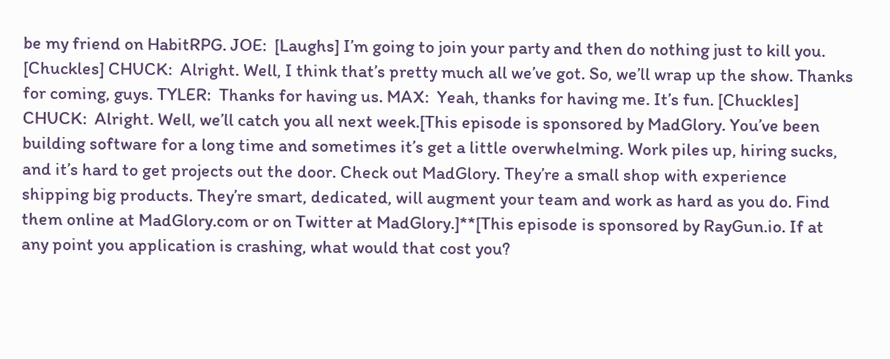be my friend on HabitRPG. JOE:  [Laughs] I’m going to join your party and then do nothing just to kill you. [Chuckles] CHUCK:  Alright. Well, I think that’s pretty much all we’ve got. So, we’ll wrap up the show. Thanks for coming, guys. TYLER:  Thanks for having us. MAX:  Yeah, thanks for having me. It’s fun. [Chuckles] CHUCK:  Alright. Well, we’ll catch you all next week.[This episode is sponsored by MadGlory. You’ve been building software for a long time and sometimes it’s get a little overwhelming. Work piles up, hiring sucks, and it’s hard to get projects out the door. Check out MadGlory. They’re a small shop with experience shipping big products. They’re smart, dedicated, will augment your team and work as hard as you do. Find them online at MadGlory.com or on Twitter at MadGlory.]**[This episode is sponsored by RayGun.io. If at any point you application is crashing, what would that cost you?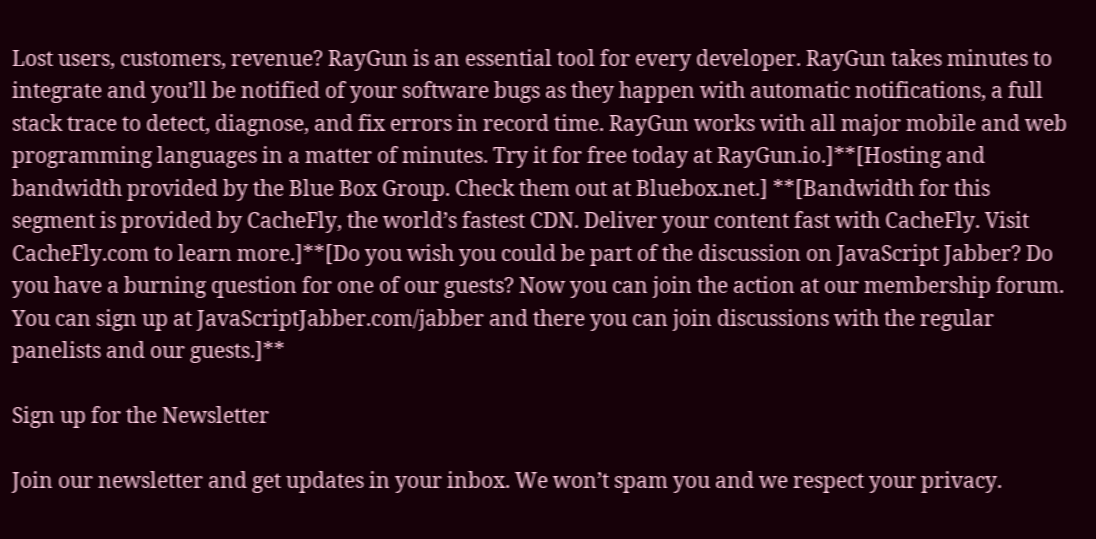Lost users, customers, revenue? RayGun is an essential tool for every developer. RayGun takes minutes to integrate and you’ll be notified of your software bugs as they happen with automatic notifications, a full stack trace to detect, diagnose, and fix errors in record time. RayGun works with all major mobile and web programming languages in a matter of minutes. Try it for free today at RayGun.io.]**[Hosting and bandwidth provided by the Blue Box Group. Check them out at Bluebox.net.] **[Bandwidth for this segment is provided by CacheFly, the world’s fastest CDN. Deliver your content fast with CacheFly. Visit CacheFly.com to learn more.]**[Do you wish you could be part of the discussion on JavaScript Jabber? Do you have a burning question for one of our guests? Now you can join the action at our membership forum. You can sign up at JavaScriptJabber.com/jabber and there you can join discussions with the regular panelists and our guests.]**

Sign up for the Newsletter

Join our newsletter and get updates in your inbox. We won’t spam you and we respect your privacy.